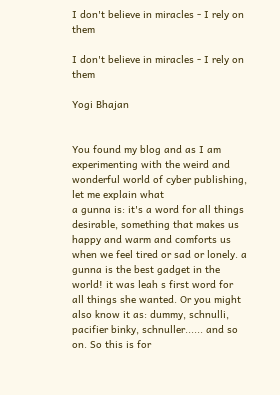I don't believe in miracles - I rely on them

I don't believe in miracles - I rely on them

Yogi Bhajan


You found my blog and as I am experimenting with the weird and wonderful world of cyber publishing, let me explain what
a gunna is: it's a word for all things desirable, something that makes us happy and warm and comforts us when we feel tired or sad or lonely. a gunna is the best gadget in the world! it was leah s first word for all things she wanted. Or you might also know it as: dummy, schnulli, pacifier binky, schnuller...... and so on. So this is for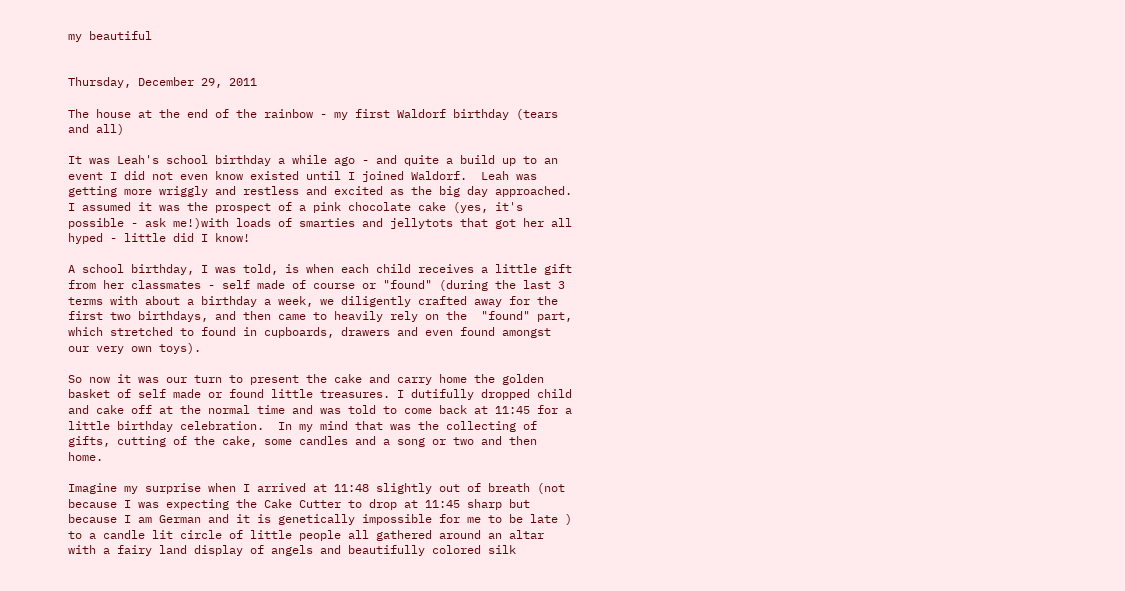my beautiful


Thursday, December 29, 2011

The house at the end of the rainbow - my first Waldorf birthday (tears and all)

It was Leah's school birthday a while ago - and quite a build up to an event I did not even know existed until I joined Waldorf.  Leah was getting more wriggly and restless and excited as the big day approached. I assumed it was the prospect of a pink chocolate cake (yes, it's possible - ask me!)with loads of smarties and jellytots that got her all hyped - little did I know!

A school birthday, I was told, is when each child receives a little gift from her classmates - self made of course or "found" (during the last 3 terms with about a birthday a week, we diligently crafted away for the first two birthdays, and then came to heavily rely on the  "found" part, which stretched to found in cupboards, drawers and even found amongst our very own toys).

So now it was our turn to present the cake and carry home the golden basket of self made or found little treasures. I dutifully dropped child and cake off at the normal time and was told to come back at 11:45 for a little birthday celebration.  In my mind that was the collecting of gifts, cutting of the cake, some candles and a song or two and then home.

Imagine my surprise when I arrived at 11:48 slightly out of breath (not because I was expecting the Cake Cutter to drop at 11:45 sharp but  because I am German and it is genetically impossible for me to be late ) to a candle lit circle of little people all gathered around an altar with a fairy land display of angels and beautifully colored silk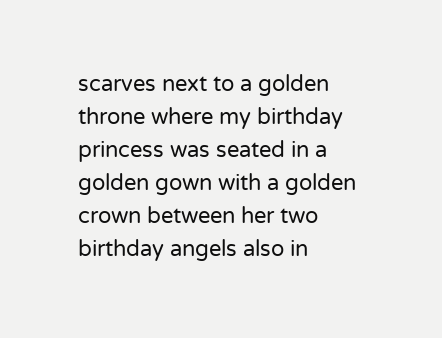scarves next to a golden throne where my birthday princess was seated in a golden gown with a golden crown between her two birthday angels also in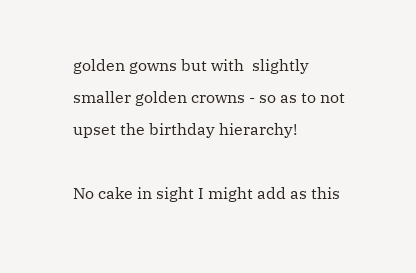golden gowns but with  slightly smaller golden crowns - so as to not upset the birthday hierarchy!

No cake in sight I might add as this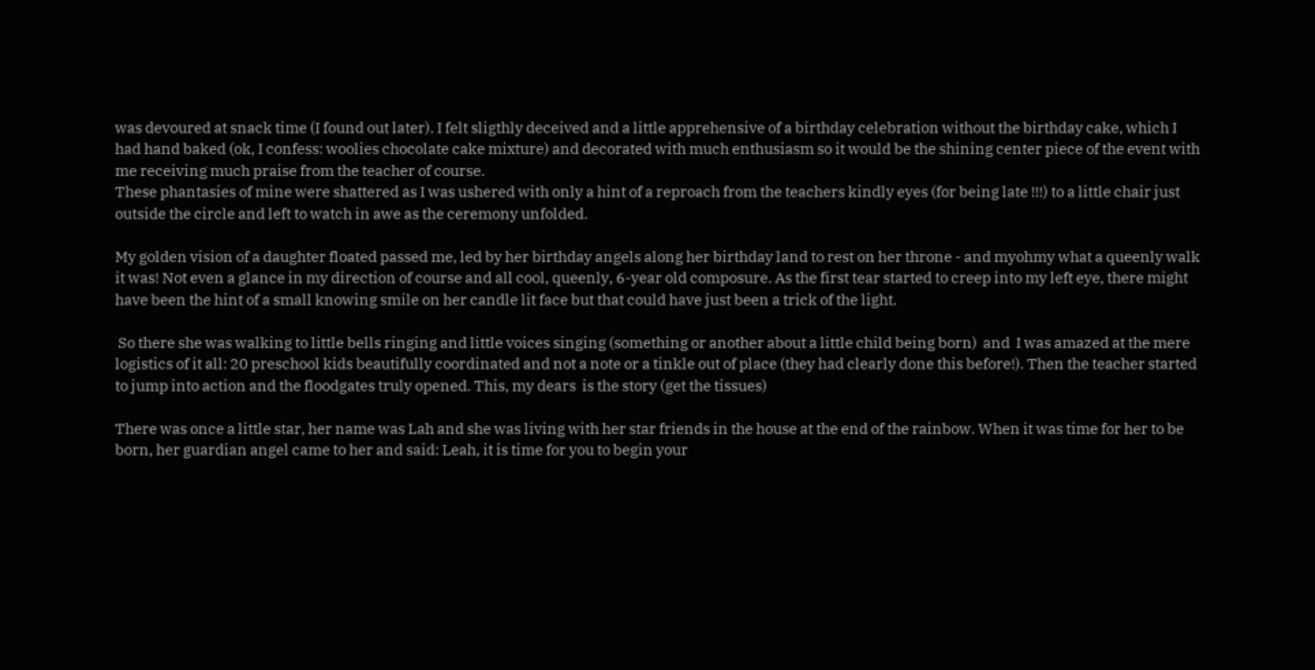was devoured at snack time (I found out later). I felt sligthly deceived and a little apprehensive of a birthday celebration without the birthday cake, which I had hand baked (ok, I confess: woolies chocolate cake mixture) and decorated with much enthusiasm so it would be the shining center piece of the event with me receiving much praise from the teacher of course.
These phantasies of mine were shattered as I was ushered with only a hint of a reproach from the teachers kindly eyes (for being late !!!) to a little chair just outside the circle and left to watch in awe as the ceremony unfolded.

My golden vision of a daughter floated passed me, led by her birthday angels along her birthday land to rest on her throne - and myohmy what a queenly walk it was! Not even a glance in my direction of course and all cool, queenly, 6-year old composure. As the first tear started to creep into my left eye, there might have been the hint of a small knowing smile on her candle lit face but that could have just been a trick of the light.

 So there she was walking to little bells ringing and little voices singing (something or another about a little child being born)  and  I was amazed at the mere logistics of it all: 20 preschool kids beautifully coordinated and not a note or a tinkle out of place (they had clearly done this before!). Then the teacher started to jump into action and the floodgates truly opened. This, my dears  is the story (get the tissues)

There was once a little star, her name was Lah and she was living with her star friends in the house at the end of the rainbow. When it was time for her to be born, her guardian angel came to her and said: Leah, it is time for you to begin your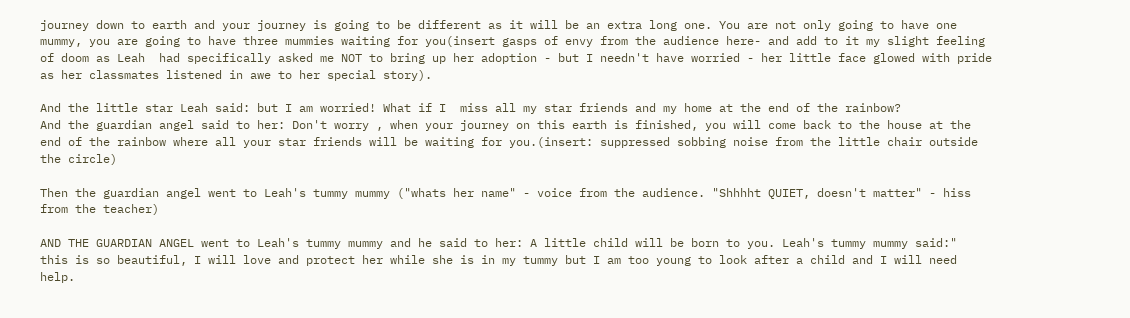journey down to earth and your journey is going to be different as it will be an extra long one. You are not only going to have one mummy, you are going to have three mummies waiting for you(insert gasps of envy from the audience here- and add to it my slight feeling of doom as Leah  had specifically asked me NOT to bring up her adoption - but I needn't have worried - her little face glowed with pride as her classmates listened in awe to her special story).

And the little star Leah said: but I am worried! What if I  miss all my star friends and my home at the end of the rainbow?
And the guardian angel said to her: Don't worry , when your journey on this earth is finished, you will come back to the house at the end of the rainbow where all your star friends will be waiting for you.(insert: suppressed sobbing noise from the little chair outside the circle)

Then the guardian angel went to Leah's tummy mummy ("whats her name" - voice from the audience. "Shhhht QUIET, doesn't matter" - hiss from the teacher)

AND THE GUARDIAN ANGEL went to Leah's tummy mummy and he said to her: A little child will be born to you. Leah's tummy mummy said:"  this is so beautiful, I will love and protect her while she is in my tummy but I am too young to look after a child and I will need help.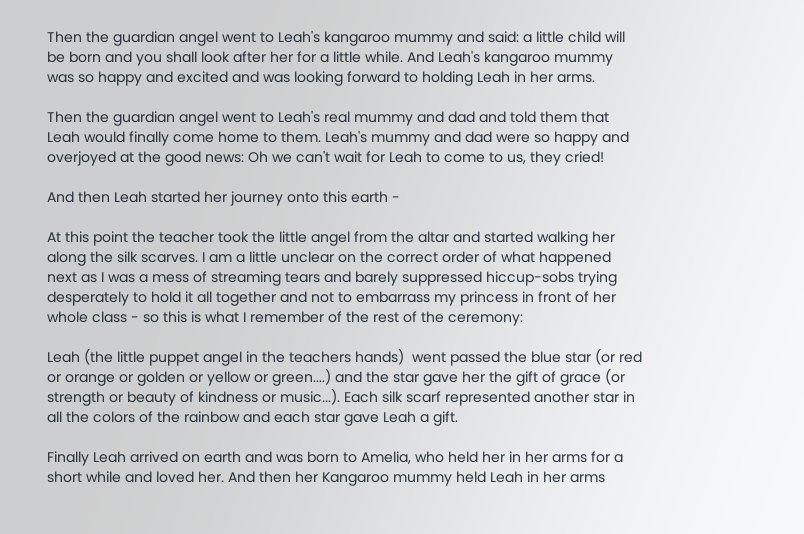Then the guardian angel went to Leah's kangaroo mummy and said: a little child will be born and you shall look after her for a little while. And Leah's kangaroo mummy was so happy and excited and was looking forward to holding Leah in her arms.

Then the guardian angel went to Leah's real mummy and dad and told them that Leah would finally come home to them. Leah's mummy and dad were so happy and overjoyed at the good news: Oh we can't wait for Leah to come to us, they cried!

And then Leah started her journey onto this earth -

At this point the teacher took the little angel from the altar and started walking her along the silk scarves. I am a little unclear on the correct order of what happened next as I was a mess of streaming tears and barely suppressed hiccup-sobs trying desperately to hold it all together and not to embarrass my princess in front of her whole class - so this is what I remember of the rest of the ceremony:

Leah (the little puppet angel in the teachers hands)  went passed the blue star (or red or orange or golden or yellow or green....) and the star gave her the gift of grace (or strength or beauty of kindness or music...). Each silk scarf represented another star in all the colors of the rainbow and each star gave Leah a gift.

Finally Leah arrived on earth and was born to Amelia, who held her in her arms for a short while and loved her. And then her Kangaroo mummy held Leah in her arms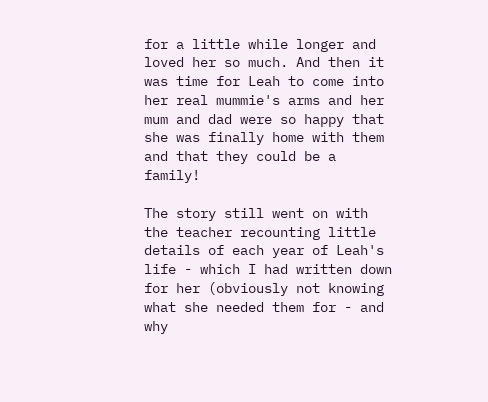for a little while longer and loved her so much. And then it was time for Leah to come into her real mummie's arms and her mum and dad were so happy that she was finally home with them and that they could be a family!

The story still went on with the teacher recounting little details of each year of Leah's life - which I had written down for her (obviously not knowing what she needed them for - and why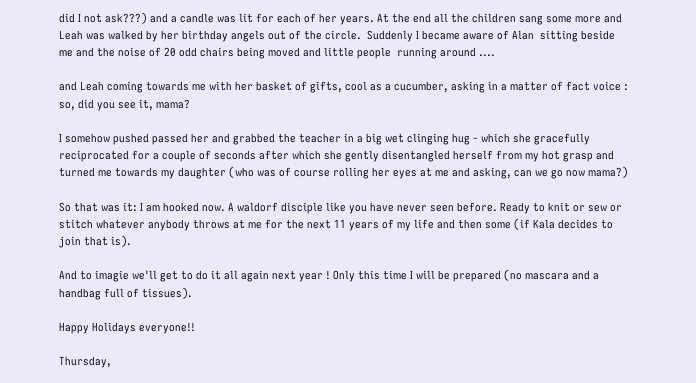did I not ask???) and a candle was lit for each of her years. At the end all the children sang some more and Leah was walked by her birthday angels out of the circle.  Suddenly I became aware of Alan  sitting beside me and the noise of 20 odd chairs being moved and little people  running around ....

and Leah coming towards me with her basket of gifts, cool as a cucumber, asking in a matter of fact voice : so, did you see it, mama?

I somehow pushed passed her and grabbed the teacher in a big wet clinging hug - which she gracefully reciprocated for a couple of seconds after which she gently disentangled herself from my hot grasp and turned me towards my daughter (who was of course rolling her eyes at me and asking, can we go now mama?)

So that was it: I am hooked now. A waldorf disciple like you have never seen before. Ready to knit or sew or stitch whatever anybody throws at me for the next 11 years of my life and then some (if Kala decides to join that is).

And to imagie we'll get to do it all again next year ! Only this time I will be prepared (no mascara and a handbag full of tissues).

Happy Holidays everyone!!

Thursday,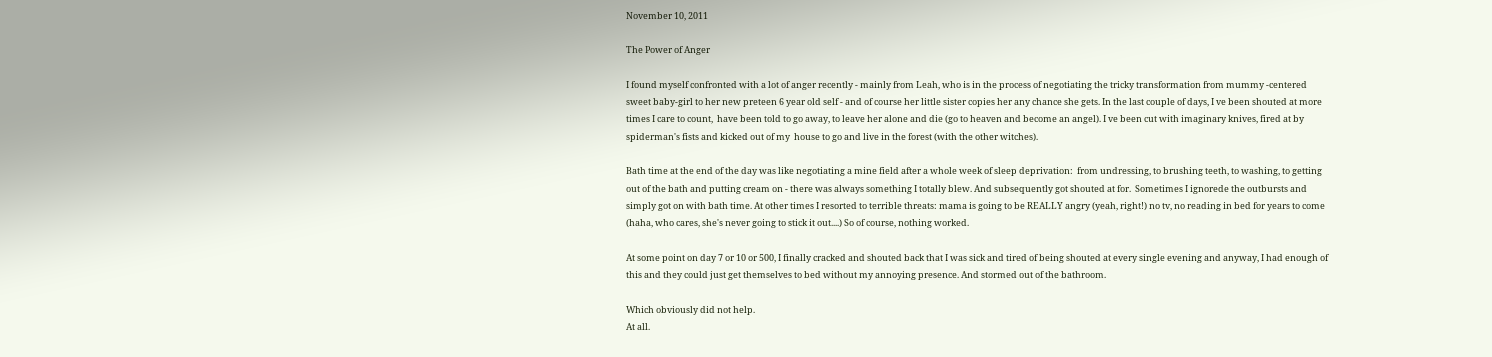November 10, 2011

The Power of Anger

I found myself confronted with a lot of anger recently - mainly from Leah, who is in the process of negotiating the tricky transformation from mummy -centered sweet baby-girl to her new preteen 6 year old self - and of course her little sister copies her any chance she gets. In the last couple of days, I ve been shouted at more times I care to count,  have been told to go away, to leave her alone and die (go to heaven and become an angel). I ve been cut with imaginary knives, fired at by spiderman's fists and kicked out of my  house to go and live in the forest (with the other witches).

Bath time at the end of the day was like negotiating a mine field after a whole week of sleep deprivation:  from undressing, to brushing teeth, to washing, to getting out of the bath and putting cream on - there was always something I totally blew. And subsequently got shouted at for.  Sometimes I ignorede the outbursts and simply got on with bath time. At other times I resorted to terrible threats: mama is going to be REALLY angry (yeah, right!) no tv, no reading in bed for years to come (haha, who cares, she's never going to stick it out....) So of course, nothing worked.

At some point on day 7 or 10 or 500, I finally cracked and shouted back that I was sick and tired of being shouted at every single evening and anyway, I had enough of this and they could just get themselves to bed without my annoying presence. And stormed out of the bathroom.

Which obviously did not help.
At all.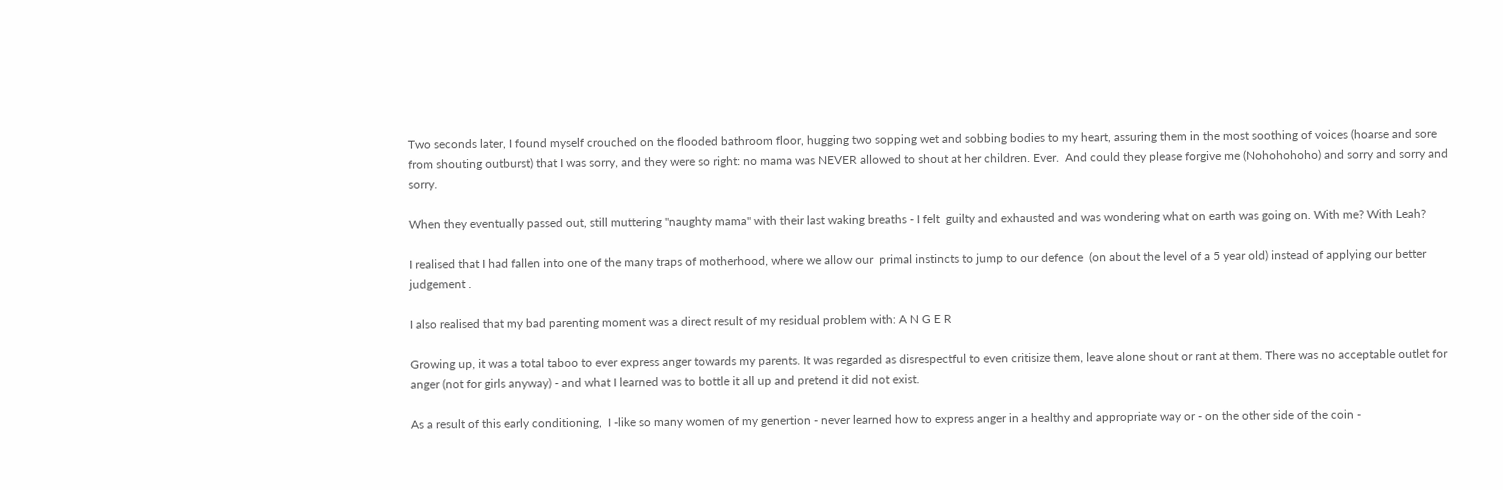Two seconds later, I found myself crouched on the flooded bathroom floor, hugging two sopping wet and sobbing bodies to my heart, assuring them in the most soothing of voices (hoarse and sore from shouting outburst) that I was sorry, and they were so right: no mama was NEVER allowed to shout at her children. Ever.  And could they please forgive me (Nohohohoho) and sorry and sorry and sorry.

When they eventually passed out, still muttering "naughty mama" with their last waking breaths - I felt  guilty and exhausted and was wondering what on earth was going on. With me? With Leah?

I realised that I had fallen into one of the many traps of motherhood, where we allow our  primal instincts to jump to our defence  (on about the level of a 5 year old) instead of applying our better judgement .

I also realised that my bad parenting moment was a direct result of my residual problem with: A N G E R

Growing up, it was a total taboo to ever express anger towards my parents. It was regarded as disrespectful to even critisize them, leave alone shout or rant at them. There was no acceptable outlet for anger (not for girls anyway) - and what I learned was to bottle it all up and pretend it did not exist.

As a result of this early conditioning,  I -like so many women of my genertion - never learned how to express anger in a healthy and appropriate way or - on the other side of the coin -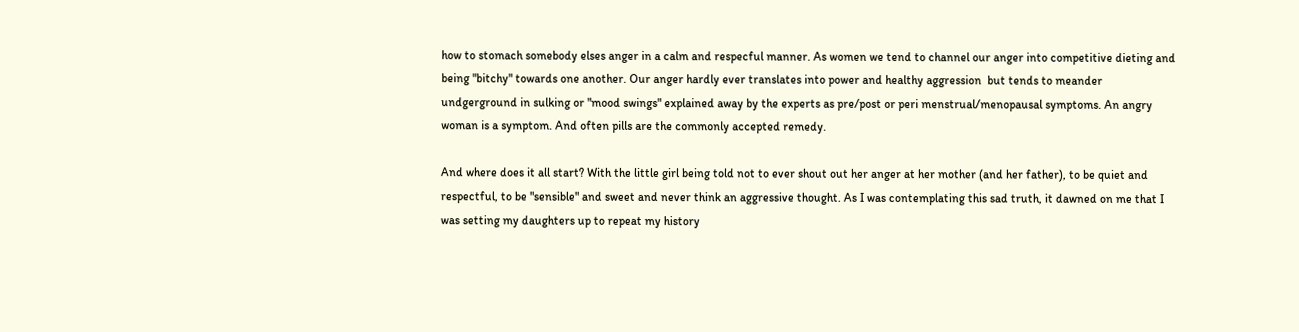how to stomach somebody elses anger in a calm and respecful manner. As women we tend to channel our anger into competitive dieting and being "bitchy" towards one another. Our anger hardly ever translates into power and healthy aggression  but tends to meander undgerground in sulking or "mood swings" explained away by the experts as pre/post or peri menstrual/menopausal symptoms. An angry woman is a symptom. And often pills are the commonly accepted remedy.

And where does it all start? With the little girl being told not to ever shout out her anger at her mother (and her father), to be quiet and respectful, to be "sensible" and sweet and never think an aggressive thought. As I was contemplating this sad truth, it dawned on me that I was setting my daughters up to repeat my history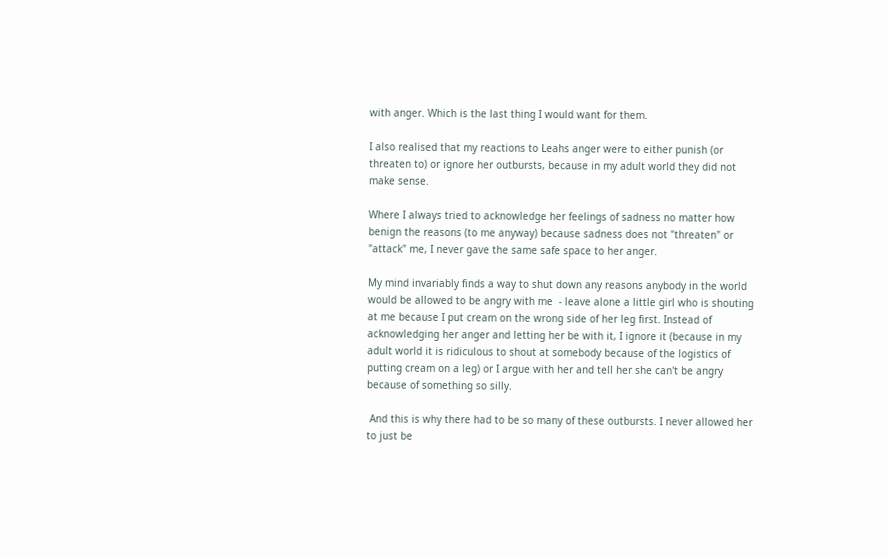with anger. Which is the last thing I would want for them.

I also realised that my reactions to Leahs anger were to either punish (or threaten to) or ignore her outbursts, because in my adult world they did not make sense.

Where I always tried to acknowledge her feelings of sadness no matter how benign the reasons (to me anyway) because sadness does not "threaten" or "attack" me, I never gave the same safe space to her anger.

My mind invariably finds a way to shut down any reasons anybody in the world would be allowed to be angry with me  - leave alone a little girl who is shouting at me because I put cream on the wrong side of her leg first. Instead of acknowledging her anger and letting her be with it, I ignore it (because in my adult world it is ridiculous to shout at somebody because of the logistics of putting cream on a leg) or I argue with her and tell her she can't be angry because of something so silly.

 And this is why there had to be so many of these outbursts. I never allowed her to just be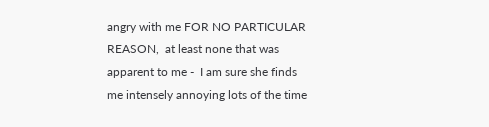angry with me FOR NO PARTICULAR REASON,  at least none that was apparent to me -  I am sure she finds me intensely annoying lots of the time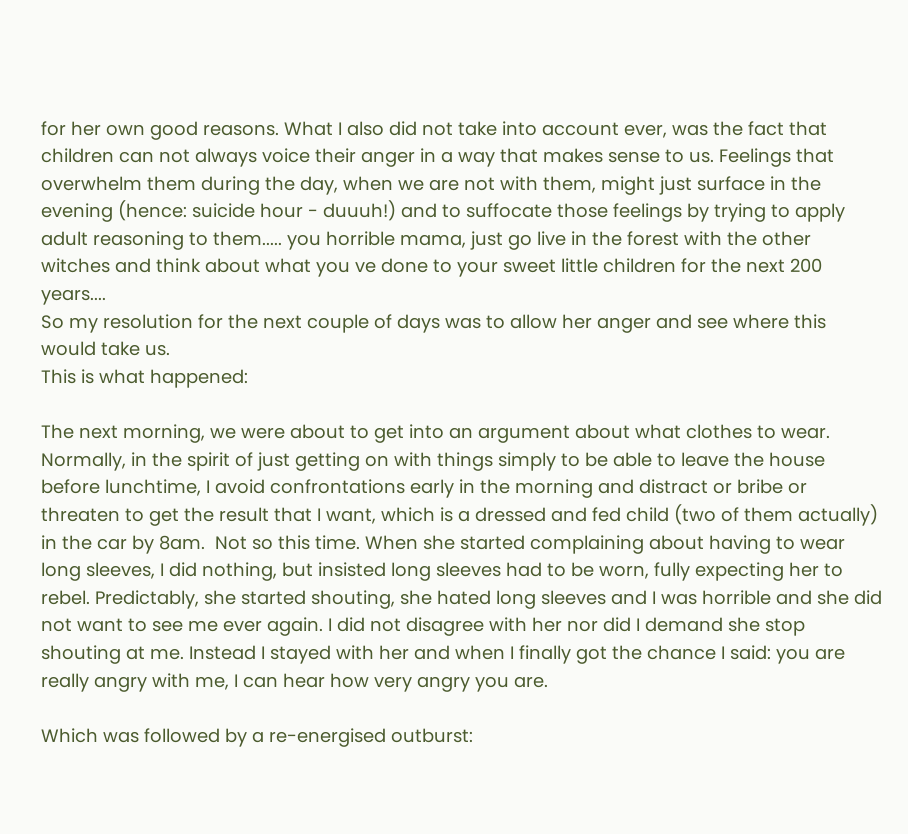for her own good reasons. What I also did not take into account ever, was the fact that children can not always voice their anger in a way that makes sense to us. Feelings that overwhelm them during the day, when we are not with them, might just surface in the evening (hence: suicide hour - duuuh!) and to suffocate those feelings by trying to apply adult reasoning to them..... you horrible mama, just go live in the forest with the other witches and think about what you ve done to your sweet little children for the next 200 years....
So my resolution for the next couple of days was to allow her anger and see where this would take us.
This is what happened:

The next morning, we were about to get into an argument about what clothes to wear. Normally, in the spirit of just getting on with things simply to be able to leave the house before lunchtime, I avoid confrontations early in the morning and distract or bribe or threaten to get the result that I want, which is a dressed and fed child (two of them actually) in the car by 8am.  Not so this time. When she started complaining about having to wear long sleeves, I did nothing, but insisted long sleeves had to be worn, fully expecting her to rebel. Predictably, she started shouting, she hated long sleeves and I was horrible and she did not want to see me ever again. I did not disagree with her nor did I demand she stop shouting at me. Instead I stayed with her and when I finally got the chance I said: you are really angry with me, I can hear how very angry you are.

Which was followed by a re-energised outburst: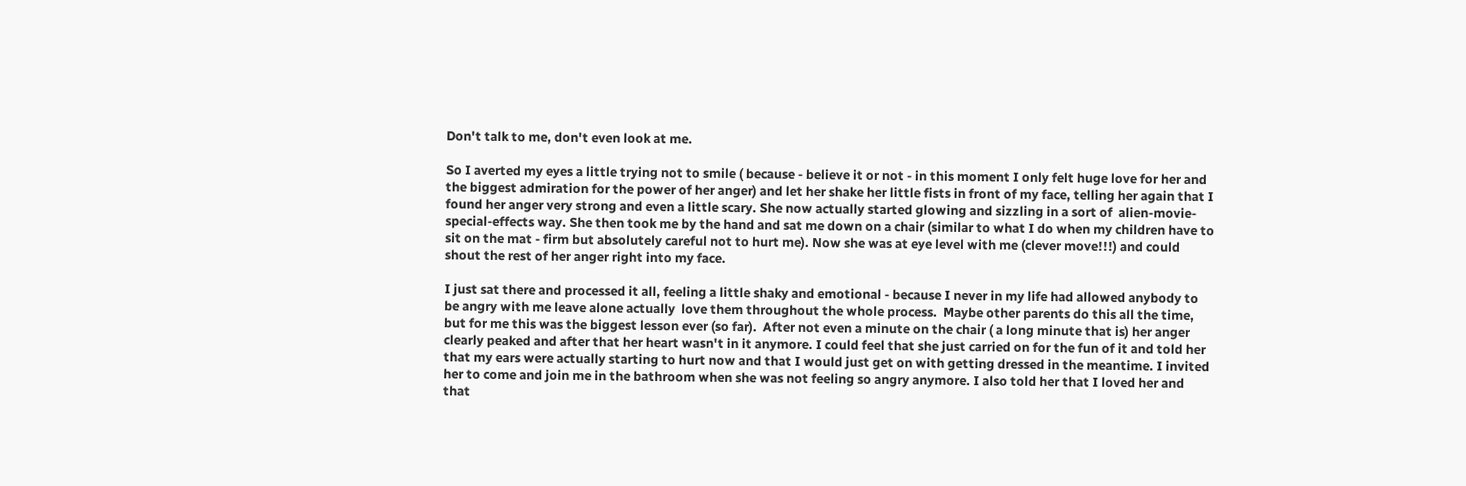Don't talk to me, don't even look at me.

So I averted my eyes a little trying not to smile ( because - believe it or not - in this moment I only felt huge love for her and the biggest admiration for the power of her anger) and let her shake her little fists in front of my face, telling her again that I found her anger very strong and even a little scary. She now actually started glowing and sizzling in a sort of  alien-movie-special-effects way. She then took me by the hand and sat me down on a chair (similar to what I do when my children have to sit on the mat - firm but absolutely careful not to hurt me). Now she was at eye level with me (clever move!!!) and could shout the rest of her anger right into my face.

I just sat there and processed it all, feeling a little shaky and emotional - because I never in my life had allowed anybody to be angry with me leave alone actually  love them throughout the whole process.  Maybe other parents do this all the time, but for me this was the biggest lesson ever (so far).  After not even a minute on the chair ( a long minute that is) her anger clearly peaked and after that her heart wasn't in it anymore. I could feel that she just carried on for the fun of it and told her that my ears were actually starting to hurt now and that I would just get on with getting dressed in the meantime. I invited her to come and join me in the bathroom when she was not feeling so angry anymore. I also told her that I loved her and that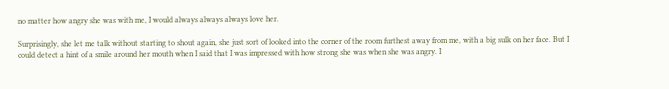no matter how angry she was with me, I would always always always love her.

Surprisingly, she let me talk without starting to shout again, she just sort of looked into the corner of the room furthest away from me, with a big sulk on her face. But I could detect a hint of a smile around her mouth when I said that I was impressed with how strong she was when she was angry. I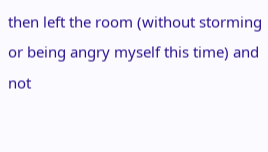then left the room (without storming or being angry myself this time) and not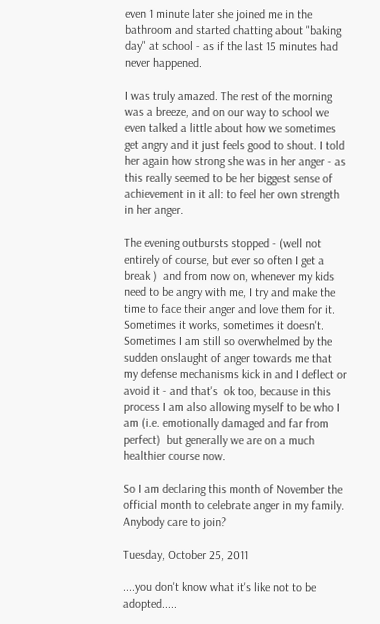even 1 minute later she joined me in the bathroom and started chatting about "baking day" at school - as if the last 15 minutes had never happened.

I was truly amazed. The rest of the morning was a breeze, and on our way to school we even talked a little about how we sometimes get angry and it just feels good to shout. I told her again how strong she was in her anger - as this really seemed to be her biggest sense of achievement in it all: to feel her own strength in her anger.

The evening outbursts stopped - (well not entirely of course, but ever so often I get a break )  and from now on, whenever my kids need to be angry with me, I try and make the time to face their anger and love them for it. Sometimes it works, sometimes it doesn't. Sometimes I am still so overwhelmed by the sudden onslaught of anger towards me that my defense mechanisms kick in and I deflect or avoid it - and that's  ok too, because in this process I am also allowing myself to be who I am (i.e. emotionally damaged and far from perfect)  but generally we are on a much healthier course now.

So I am declaring this month of November the official month to celebrate anger in my family. Anybody care to join?

Tuesday, October 25, 2011

....you don't know what it's like not to be adopted.....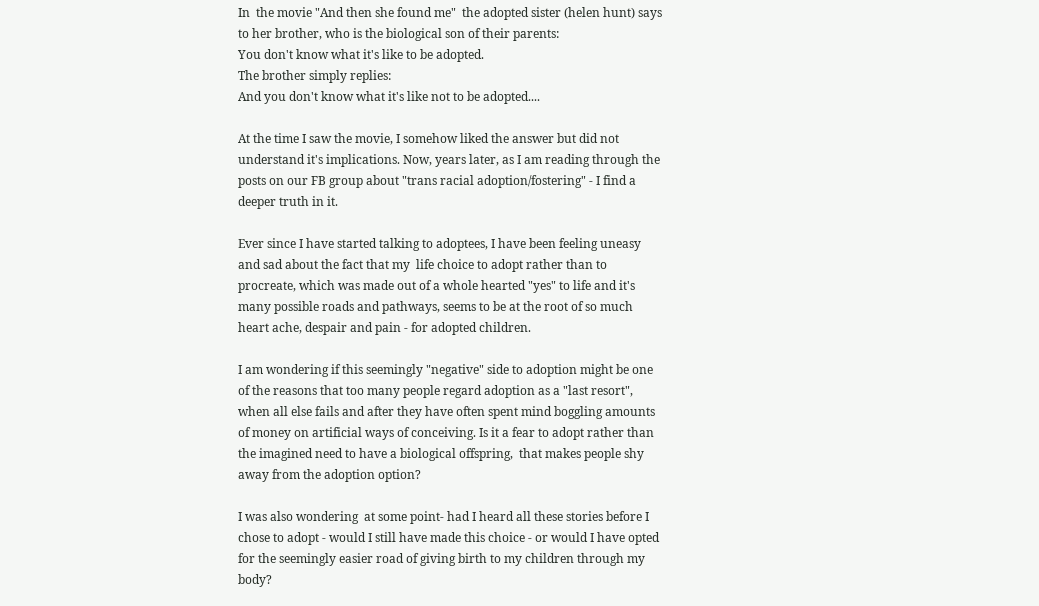In  the movie "And then she found me"  the adopted sister (helen hunt) says to her brother, who is the biological son of their parents:
You don't know what it's like to be adopted.
The brother simply replies:
And you don't know what it's like not to be adopted....

At the time I saw the movie, I somehow liked the answer but did not understand it's implications. Now, years later, as I am reading through the posts on our FB group about "trans racial adoption/fostering" - I find a deeper truth in it.

Ever since I have started talking to adoptees, I have been feeling uneasy and sad about the fact that my  life choice to adopt rather than to procreate, which was made out of a whole hearted "yes" to life and it's many possible roads and pathways, seems to be at the root of so much heart ache, despair and pain - for adopted children.

I am wondering if this seemingly "negative" side to adoption might be one of the reasons that too many people regard adoption as a "last resort", when all else fails and after they have often spent mind boggling amounts of money on artificial ways of conceiving. Is it a fear to adopt rather than the imagined need to have a biological offspring,  that makes people shy away from the adoption option?

I was also wondering  at some point- had I heard all these stories before I chose to adopt - would I still have made this choice - or would I have opted for the seemingly easier road of giving birth to my children through my body?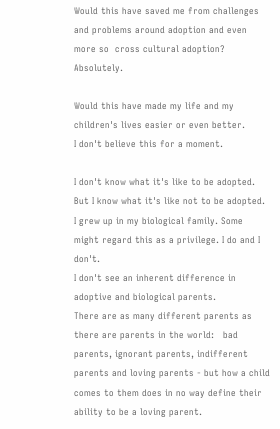Would this have saved me from challenges and problems around adoption and even more so  cross cultural adoption? Absolutely.

Would this have made my life and my children's lives easier or even better.
I don't believe this for a moment.

I don't know what it's like to be adopted.
But I know what it's like not to be adopted.
I grew up in my biological family. Some might regard this as a privilege. I do and I don't.
I don't see an inherent difference in adoptive and biological parents.
There are as many different parents as there are parents in the world:   bad parents, ignorant parents, indifferent parents and loving parents - but how a child comes to them does in no way define their ability to be a loving parent.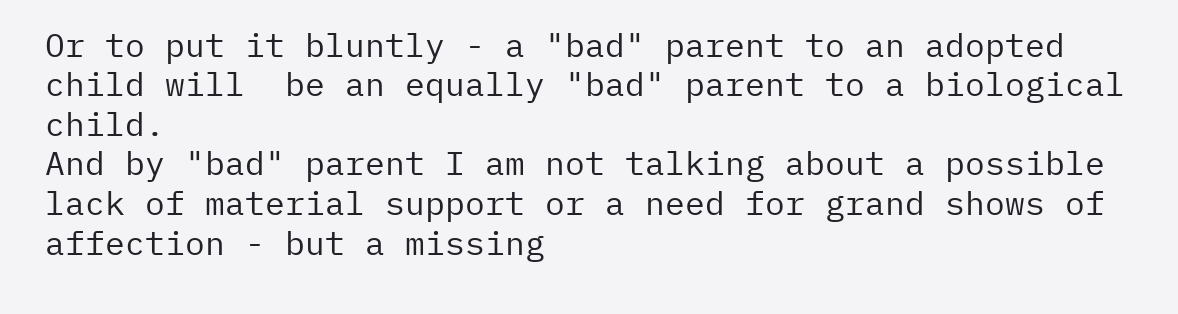Or to put it bluntly - a "bad" parent to an adopted child will  be an equally "bad" parent to a biological child.
And by "bad" parent I am not talking about a possible lack of material support or a need for grand shows of affection - but a missing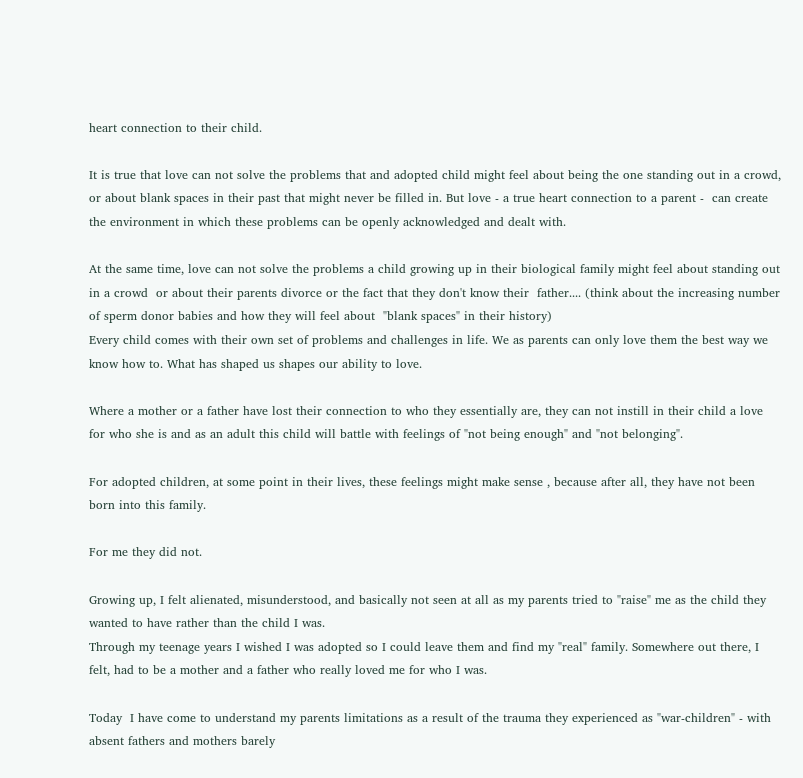heart connection to their child.

It is true that love can not solve the problems that and adopted child might feel about being the one standing out in a crowd, or about blank spaces in their past that might never be filled in. But love - a true heart connection to a parent -  can create the environment in which these problems can be openly acknowledged and dealt with.

At the same time, love can not solve the problems a child growing up in their biological family might feel about standing out in a crowd  or about their parents divorce or the fact that they don't know their  father.... (think about the increasing number of sperm donor babies and how they will feel about  "blank spaces" in their history)
Every child comes with their own set of problems and challenges in life. We as parents can only love them the best way we know how to. What has shaped us shapes our ability to love.

Where a mother or a father have lost their connection to who they essentially are, they can not instill in their child a love for who she is and as an adult this child will battle with feelings of "not being enough" and "not belonging".

For adopted children, at some point in their lives, these feelings might make sense , because after all, they have not been born into this family.

For me they did not.

Growing up, I felt alienated, misunderstood, and basically not seen at all as my parents tried to "raise" me as the child they wanted to have rather than the child I was.
Through my teenage years I wished I was adopted so I could leave them and find my "real" family. Somewhere out there, I felt, had to be a mother and a father who really loved me for who I was.

Today  I have come to understand my parents limitations as a result of the trauma they experienced as "war-children" - with absent fathers and mothers barely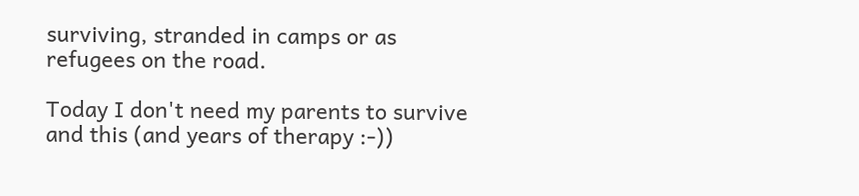surviving, stranded in camps or as refugees on the road.

Today I don't need my parents to survive and this (and years of therapy :-))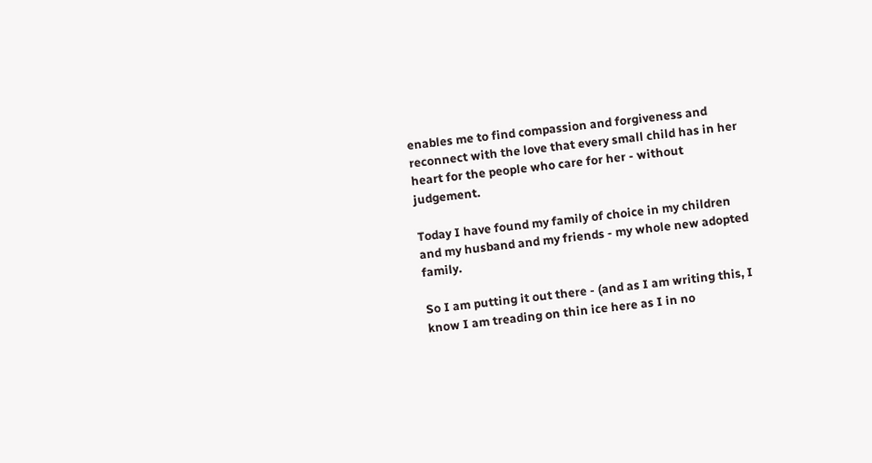enables me to find compassion and forgiveness and reconnect with the love that every small child has in her heart for the people who care for her - without judgement.

Today I have found my family of choice in my children and my husband and my friends - my whole new adopted family.

So I am putting it out there - (and as I am writing this, I know I am treading on thin ice here as I in no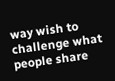way wish to challenge what people share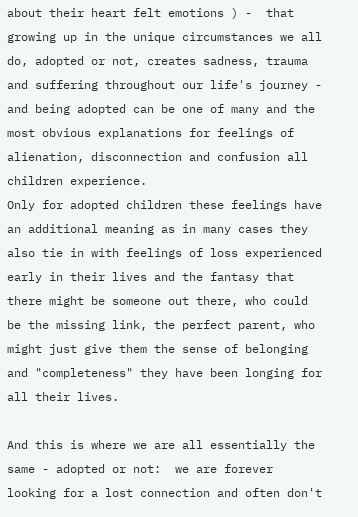about their heart felt emotions ) -  that growing up in the unique circumstances we all do, adopted or not, creates sadness, trauma and suffering throughout our life's journey - and being adopted can be one of many and the most obvious explanations for feelings of alienation, disconnection and confusion all children experience.
Only for adopted children these feelings have an additional meaning as in many cases they also tie in with feelings of loss experienced early in their lives and the fantasy that there might be someone out there, who could be the missing link, the perfect parent, who might just give them the sense of belonging and "completeness" they have been longing for all their lives.

And this is where we are all essentially the same - adopted or not:  we are forever looking for a lost connection and often don't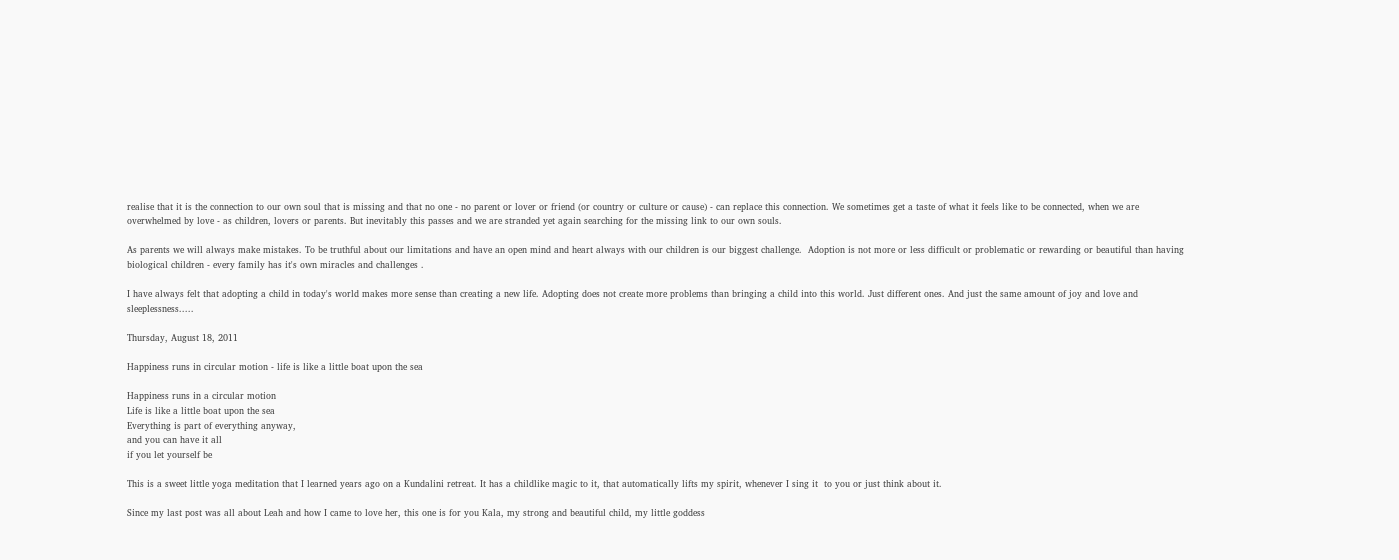realise that it is the connection to our own soul that is missing and that no one - no parent or lover or friend (or country or culture or cause) - can replace this connection. We sometimes get a taste of what it feels like to be connected, when we are overwhelmed by love - as children, lovers or parents. But inevitably this passes and we are stranded yet again searching for the missing link to our own souls.

As parents we will always make mistakes. To be truthful about our limitations and have an open mind and heart always with our children is our biggest challenge.  Adoption is not more or less difficult or problematic or rewarding or beautiful than having biological children - every family has it's own miracles and challenges .

I have always felt that adopting a child in today's world makes more sense than creating a new life. Adopting does not create more problems than bringing a child into this world. Just different ones. And just the same amount of joy and love and sleeplessness.....

Thursday, August 18, 2011

Happiness runs in circular motion - life is like a little boat upon the sea

Happiness runs in a circular motion
Life is like a little boat upon the sea
Everything is part of everything anyway,
and you can have it all
if you let yourself be

This is a sweet little yoga meditation that I learned years ago on a Kundalini retreat. It has a childlike magic to it, that automatically lifts my spirit, whenever I sing it  to you or just think about it.

Since my last post was all about Leah and how I came to love her, this one is for you Kala, my strong and beautiful child, my little goddess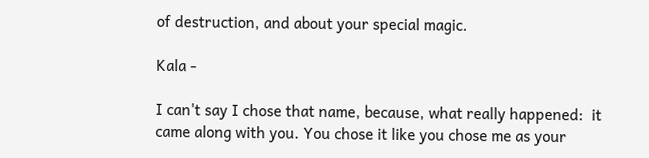of destruction, and about your special magic.

Kala -

I can't say I chose that name, because, what really happened:  it came along with you. You chose it like you chose me as your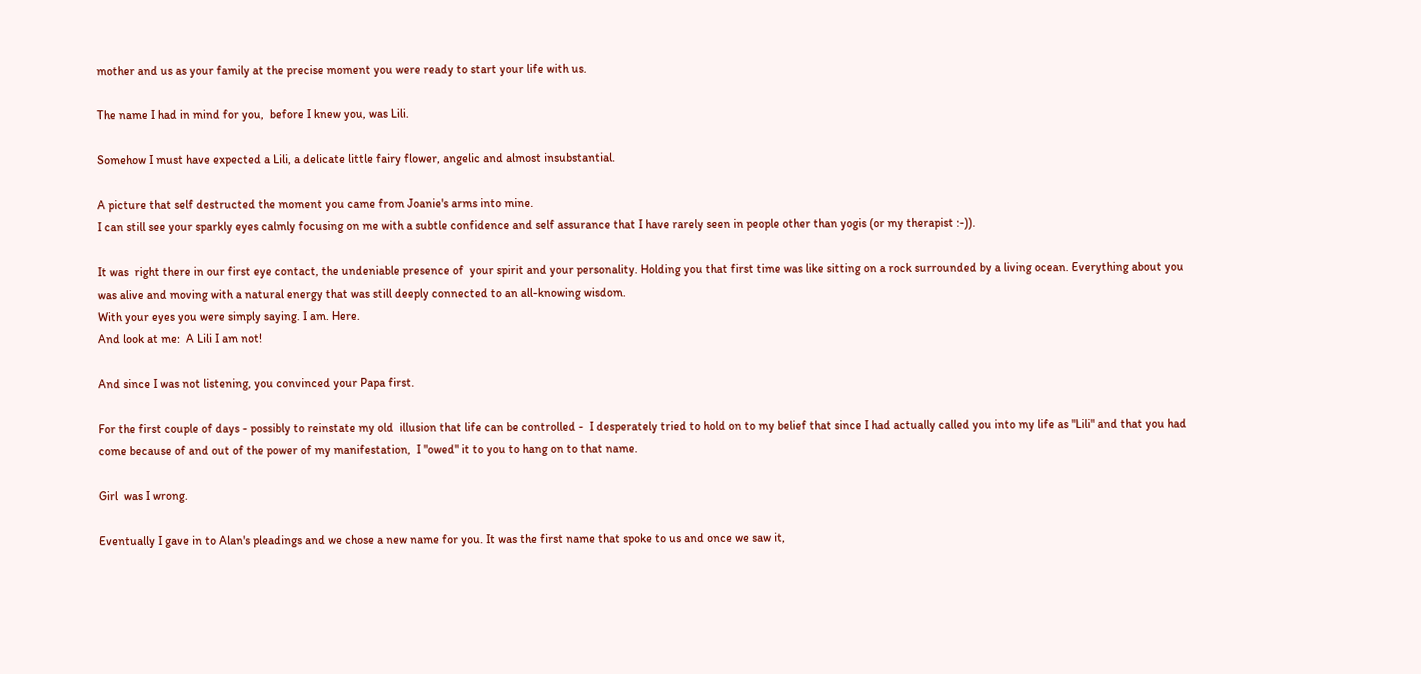mother and us as your family at the precise moment you were ready to start your life with us.

The name I had in mind for you,  before I knew you, was Lili.

Somehow I must have expected a Lili, a delicate little fairy flower, angelic and almost insubstantial.

A picture that self destructed the moment you came from Joanie's arms into mine.
I can still see your sparkly eyes calmly focusing on me with a subtle confidence and self assurance that I have rarely seen in people other than yogis (or my therapist :-)).

It was  right there in our first eye contact, the undeniable presence of  your spirit and your personality. Holding you that first time was like sitting on a rock surrounded by a living ocean. Everything about you was alive and moving with a natural energy that was still deeply connected to an all-knowing wisdom.
With your eyes you were simply saying. I am. Here.
And look at me:  A Lili I am not!

And since I was not listening, you convinced your Papa first.

For the first couple of days - possibly to reinstate my old  illusion that life can be controlled -  I desperately tried to hold on to my belief that since I had actually called you into my life as "Lili" and that you had come because of and out of the power of my manifestation,  I "owed" it to you to hang on to that name.

Girl  was I wrong.

Eventually I gave in to Alan's pleadings and we chose a new name for you. It was the first name that spoke to us and once we saw it,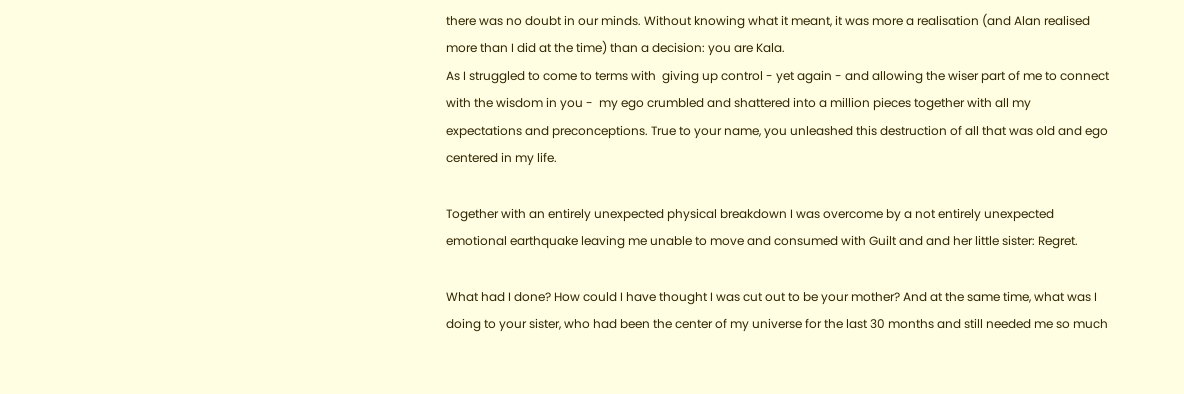there was no doubt in our minds. Without knowing what it meant, it was more a realisation (and Alan realised more than I did at the time) than a decision: you are Kala.
As I struggled to come to terms with  giving up control - yet again - and allowing the wiser part of me to connect with the wisdom in you -  my ego crumbled and shattered into a million pieces together with all my expectations and preconceptions. True to your name, you unleashed this destruction of all that was old and ego centered in my life.

Together with an entirely unexpected physical breakdown I was overcome by a not entirely unexpected emotional earthquake leaving me unable to move and consumed with Guilt and and her little sister: Regret.

What had I done? How could I have thought I was cut out to be your mother? And at the same time, what was I doing to your sister, who had been the center of my universe for the last 30 months and still needed me so much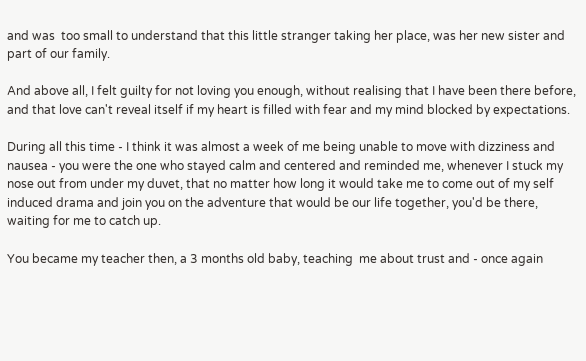and was  too small to understand that this little stranger taking her place, was her new sister and part of our family.

And above all, I felt guilty for not loving you enough, without realising that I have been there before, and that love can't reveal itself if my heart is filled with fear and my mind blocked by expectations.

During all this time - I think it was almost a week of me being unable to move with dizziness and nausea - you were the one who stayed calm and centered and reminded me, whenever I stuck my nose out from under my duvet, that no matter how long it would take me to come out of my self induced drama and join you on the adventure that would be our life together, you'd be there, waiting for me to catch up.

You became my teacher then, a 3 months old baby, teaching  me about trust and - once again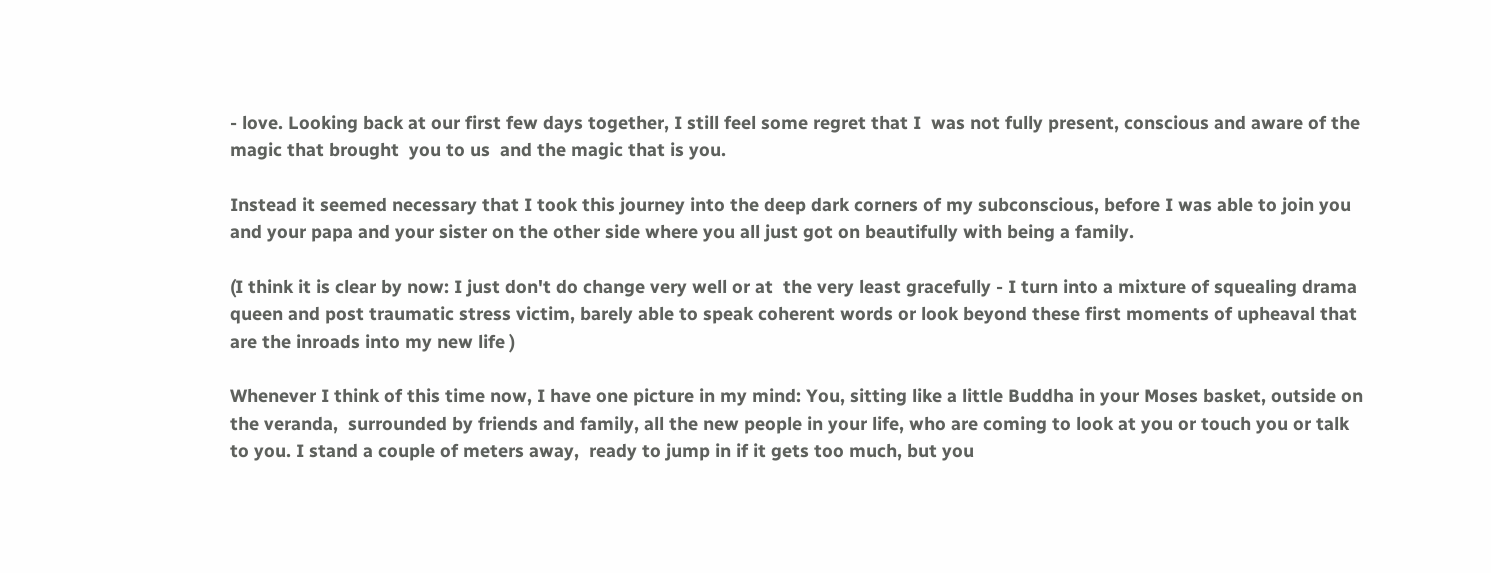- love. Looking back at our first few days together, I still feel some regret that I  was not fully present, conscious and aware of the magic that brought  you to us  and the magic that is you.

Instead it seemed necessary that I took this journey into the deep dark corners of my subconscious, before I was able to join you  and your papa and your sister on the other side where you all just got on beautifully with being a family.

(I think it is clear by now: I just don't do change very well or at  the very least gracefully - I turn into a mixture of squealing drama queen and post traumatic stress victim, barely able to speak coherent words or look beyond these first moments of upheaval that are the inroads into my new life )

Whenever I think of this time now, I have one picture in my mind: You, sitting like a little Buddha in your Moses basket, outside on the veranda,  surrounded by friends and family, all the new people in your life, who are coming to look at you or touch you or talk to you. I stand a couple of meters away,  ready to jump in if it gets too much, but you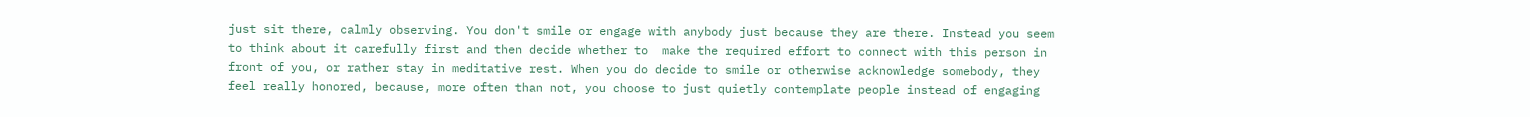just sit there, calmly observing. You don't smile or engage with anybody just because they are there. Instead you seem to think about it carefully first and then decide whether to  make the required effort to connect with this person in front of you, or rather stay in meditative rest. When you do decide to smile or otherwise acknowledge somebody, they feel really honored, because, more often than not, you choose to just quietly contemplate people instead of engaging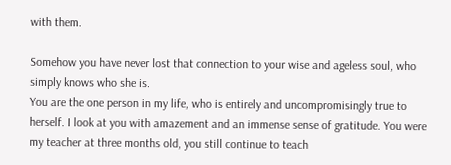with them.

Somehow you have never lost that connection to your wise and ageless soul, who simply knows who she is.
You are the one person in my life, who is entirely and uncompromisingly true to herself. I look at you with amazement and an immense sense of gratitude. You were my teacher at three months old, you still continue to teach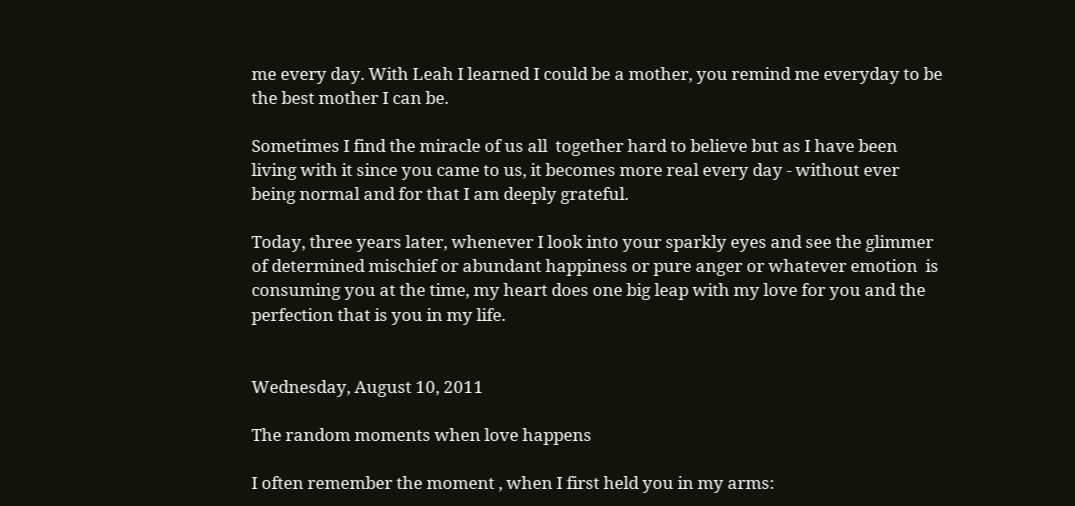me every day. With Leah I learned I could be a mother, you remind me everyday to be the best mother I can be.

Sometimes I find the miracle of us all  together hard to believe but as I have been living with it since you came to us, it becomes more real every day - without ever being normal and for that I am deeply grateful.

Today, three years later, whenever I look into your sparkly eyes and see the glimmer of determined mischief or abundant happiness or pure anger or whatever emotion  is consuming you at the time, my heart does one big leap with my love for you and the perfection that is you in my life.


Wednesday, August 10, 2011

The random moments when love happens

I often remember the moment , when I first held you in my arms: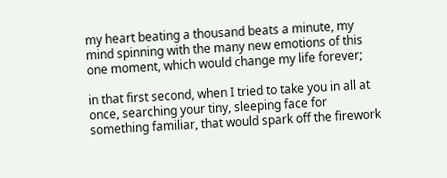my heart beating a thousand beats a minute, my mind spinning with the many new emotions of this one moment, which would change my life forever;

in that first second, when I tried to take you in all at once, searching your tiny, sleeping face for something familiar, that would spark off the firework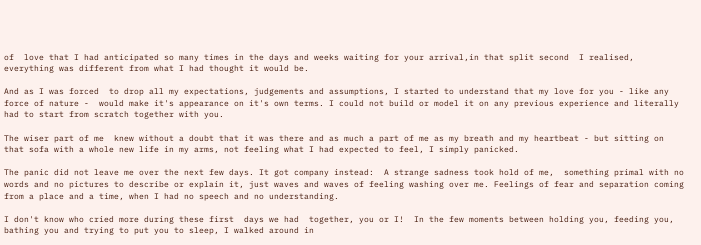of  love that I had anticipated so many times in the days and weeks waiting for your arrival,in that split second  I realised, everything was different from what I had thought it would be.

And as I was forced  to drop all my expectations, judgements and assumptions, I started to understand that my love for you - like any force of nature -  would make it's appearance on it's own terms. I could not build or model it on any previous experience and literally had to start from scratch together with you.

The wiser part of me  knew without a doubt that it was there and as much a part of me as my breath and my heartbeat - but sitting on that sofa with a whole new life in my arms, not feeling what I had expected to feel, I simply panicked.

The panic did not leave me over the next few days. It got company instead:  A strange sadness took hold of me,  something primal with no words and no pictures to describe or explain it, just waves and waves of feeling washing over me. Feelings of fear and separation coming from a place and a time, when I had no speech and no understanding.

I don't know who cried more during these first  days we had  together, you or I!  In the few moments between holding you, feeding you, bathing you and trying to put you to sleep, I walked around in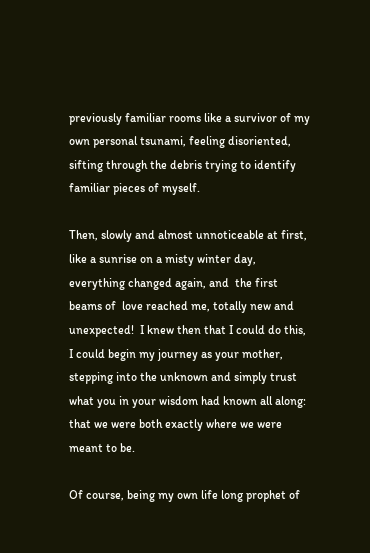previously familiar rooms like a survivor of my own personal tsunami, feeling disoriented, sifting through the debris trying to identify familiar pieces of myself.

Then, slowly and almost unnoticeable at first, like a sunrise on a misty winter day, everything changed again, and  the first beams of  love reached me, totally new and unexpected!  I knew then that I could do this, I could begin my journey as your mother, stepping into the unknown and simply trust what you in your wisdom had known all along: that we were both exactly where we were meant to be.

Of course, being my own life long prophet of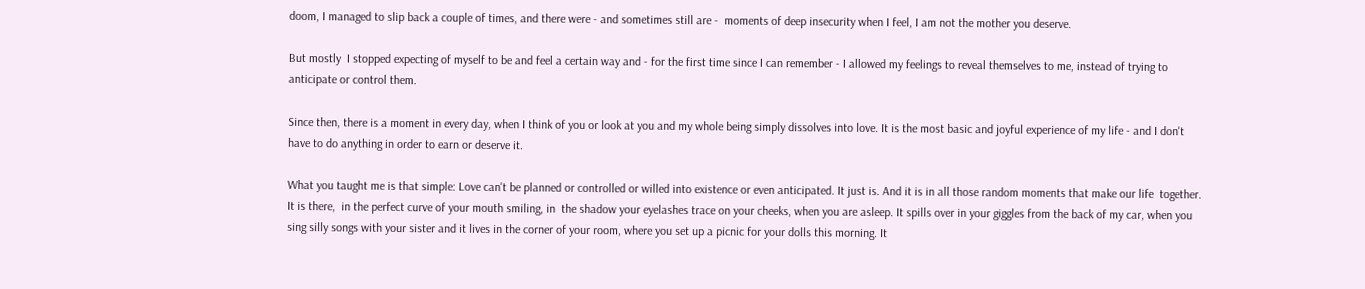doom, I managed to slip back a couple of times, and there were - and sometimes still are -  moments of deep insecurity when I feel, I am not the mother you deserve.

But mostly  I stopped expecting of myself to be and feel a certain way and - for the first time since I can remember - I allowed my feelings to reveal themselves to me, instead of trying to anticipate or control them.

Since then, there is a moment in every day, when I think of you or look at you and my whole being simply dissolves into love. It is the most basic and joyful experience of my life - and I don't have to do anything in order to earn or deserve it.

What you taught me is that simple: Love can't be planned or controlled or willed into existence or even anticipated. It just is. And it is in all those random moments that make our life  together. It is there,  in the perfect curve of your mouth smiling, in  the shadow your eyelashes trace on your cheeks, when you are asleep. It spills over in your giggles from the back of my car, when you sing silly songs with your sister and it lives in the corner of your room, where you set up a picnic for your dolls this morning. It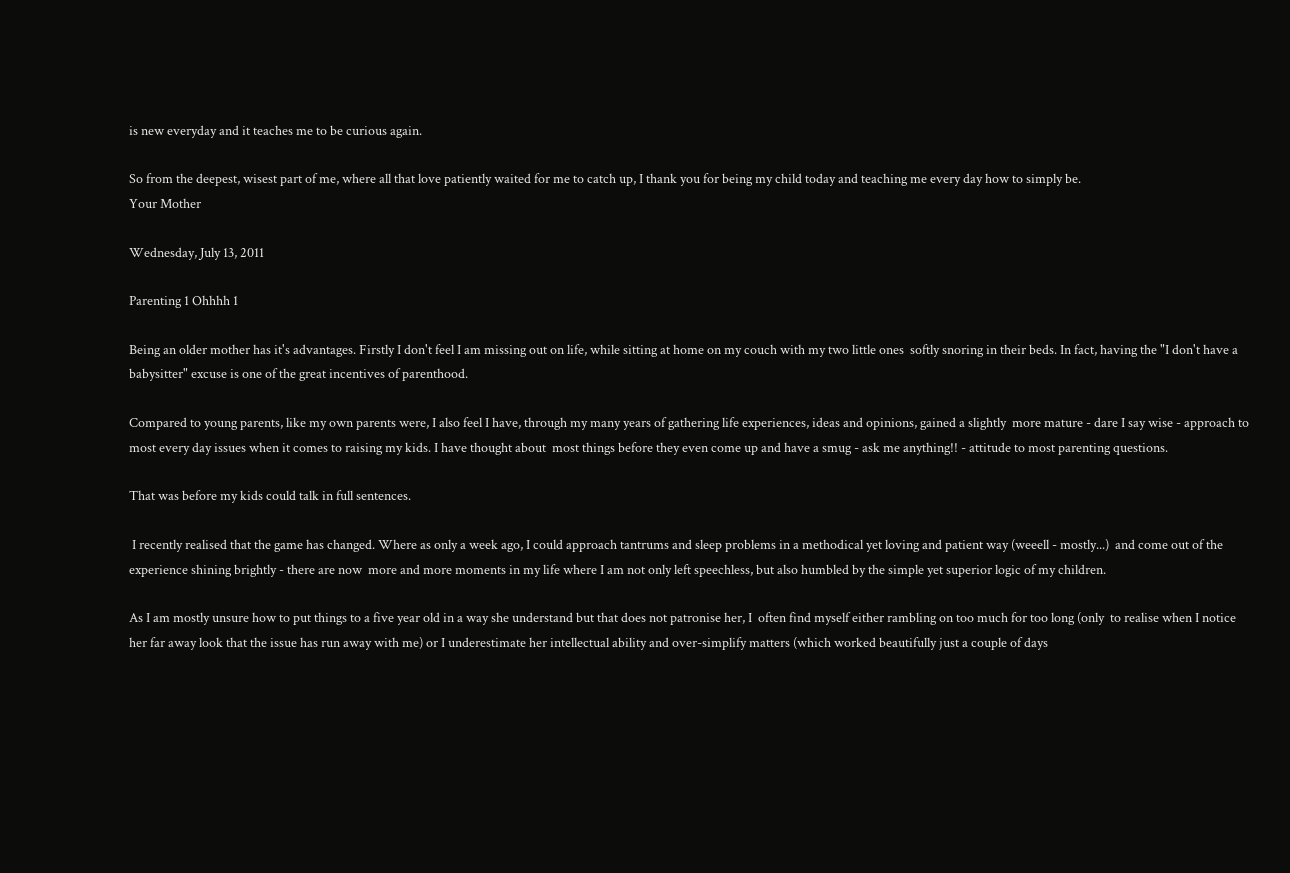is new everyday and it teaches me to be curious again.

So from the deepest, wisest part of me, where all that love patiently waited for me to catch up, I thank you for being my child today and teaching me every day how to simply be.
Your Mother

Wednesday, July 13, 2011

Parenting 1 Ohhhh 1

Being an older mother has it's advantages. Firstly I don't feel I am missing out on life, while sitting at home on my couch with my two little ones  softly snoring in their beds. In fact, having the "I don't have a babysitter" excuse is one of the great incentives of parenthood.

Compared to young parents, like my own parents were, I also feel I have, through my many years of gathering life experiences, ideas and opinions, gained a slightly  more mature - dare I say wise - approach to most every day issues when it comes to raising my kids. I have thought about  most things before they even come up and have a smug - ask me anything!! - attitude to most parenting questions.

That was before my kids could talk in full sentences.

 I recently realised that the game has changed. Where as only a week ago, I could approach tantrums and sleep problems in a methodical yet loving and patient way (weeell - mostly...)  and come out of the experience shining brightly - there are now  more and more moments in my life where I am not only left speechless, but also humbled by the simple yet superior logic of my children.

As I am mostly unsure how to put things to a five year old in a way she understand but that does not patronise her, I  often find myself either rambling on too much for too long (only  to realise when I notice her far away look that the issue has run away with me) or I underestimate her intellectual ability and over-simplify matters (which worked beautifully just a couple of days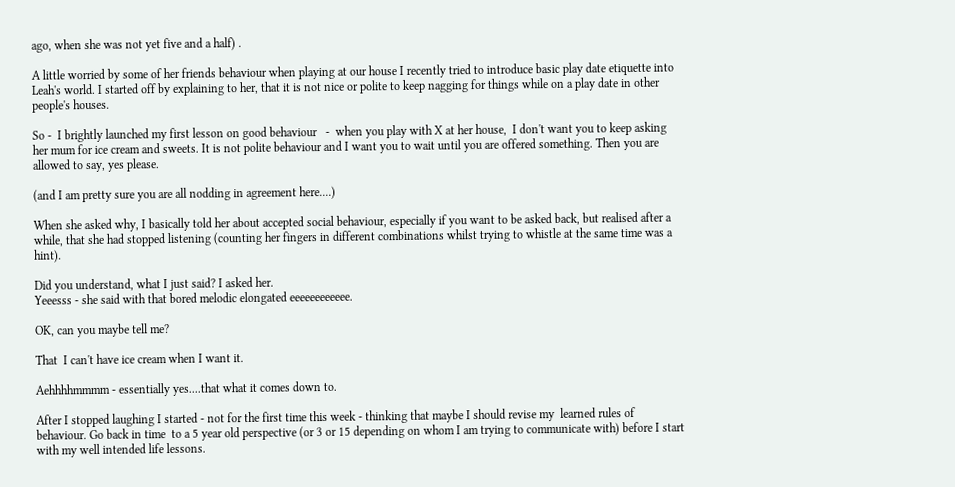ago, when she was not yet five and a half) .

A little worried by some of her friends behaviour when playing at our house I recently tried to introduce basic play date etiquette into Leah's world. I started off by explaining to her, that it is not nice or polite to keep nagging for things while on a play date in other people's houses.

So -  I brightly launched my first lesson on good behaviour   -  when you play with X at her house,  I don't want you to keep asking her mum for ice cream and sweets. It is not polite behaviour and I want you to wait until you are offered something. Then you are allowed to say, yes please.

(and I am pretty sure you are all nodding in agreement here....)

When she asked why, I basically told her about accepted social behaviour, especially if you want to be asked back, but realised after a while, that she had stopped listening (counting her fingers in different combinations whilst trying to whistle at the same time was a hint).

Did you understand, what I just said? I asked her.
Yeeesss - she said with that bored melodic elongated eeeeeeeeeeee.

OK, can you maybe tell me?

That  I can't have ice cream when I want it.

Aehhhhmmmm - essentially yes....that what it comes down to.

After I stopped laughing I started - not for the first time this week - thinking that maybe I should revise my  learned rules of behaviour. Go back in time  to a 5 year old perspective (or 3 or 15 depending on whom I am trying to communicate with) before I start with my well intended life lessons.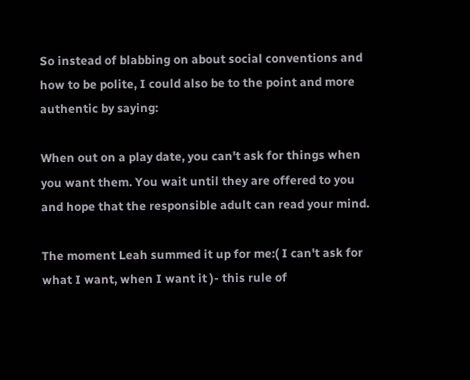So instead of blabbing on about social conventions and how to be polite, I could also be to the point and more authentic by saying:

When out on a play date, you can't ask for things when you want them. You wait until they are offered to you and hope that the responsible adult can read your mind.

The moment Leah summed it up for me:( I can't ask for what I want, when I want it )- this rule of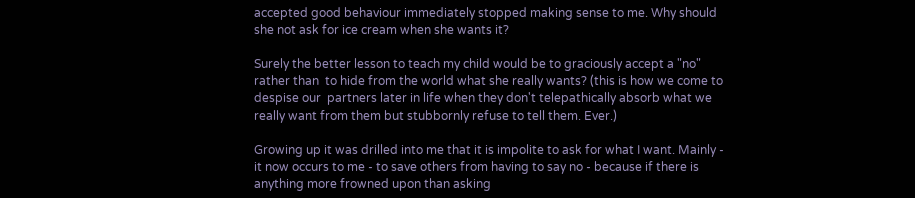accepted good behaviour immediately stopped making sense to me. Why should she not ask for ice cream when she wants it?

Surely the better lesson to teach my child would be to graciously accept a "no"  rather than  to hide from the world what she really wants? (this is how we come to despise our  partners later in life when they don't telepathically absorb what we really want from them but stubbornly refuse to tell them. Ever.)

Growing up it was drilled into me that it is impolite to ask for what I want. Mainly - it now occurs to me - to save others from having to say no - because if there is anything more frowned upon than asking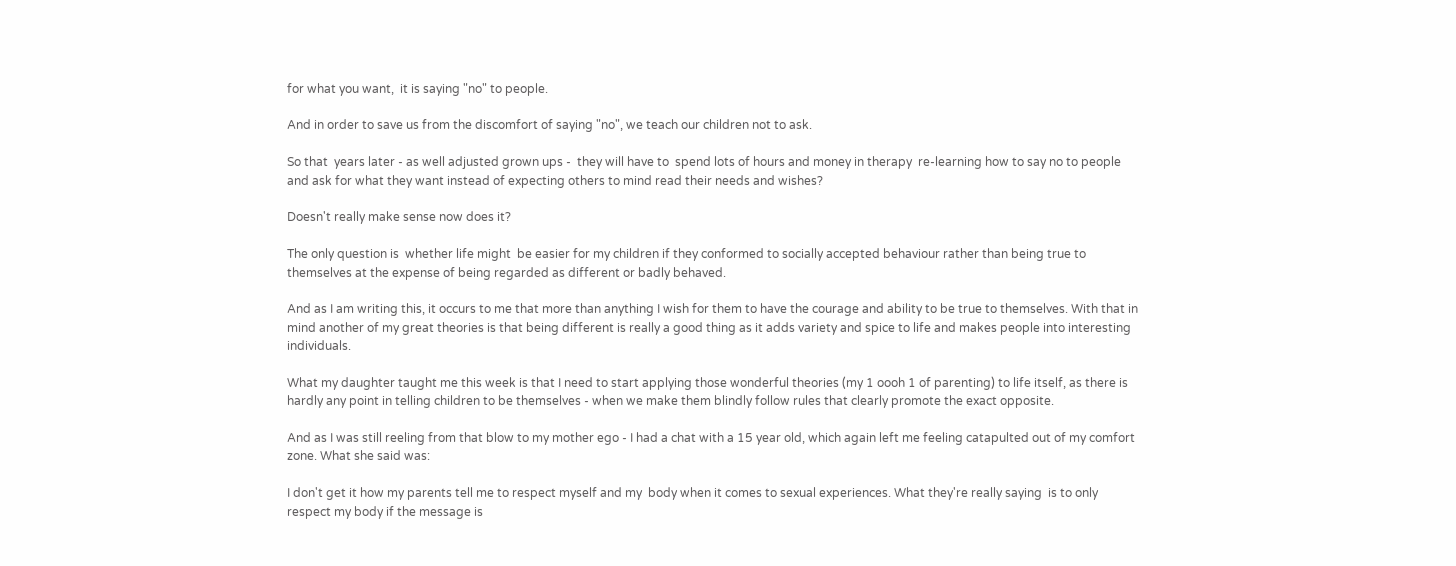for what you want,  it is saying "no" to people.

And in order to save us from the discomfort of saying "no", we teach our children not to ask.

So that  years later - as well adjusted grown ups -  they will have to  spend lots of hours and money in therapy  re-learning how to say no to people and ask for what they want instead of expecting others to mind read their needs and wishes?

Doesn't really make sense now does it?

The only question is  whether life might  be easier for my children if they conformed to socially accepted behaviour rather than being true to themselves at the expense of being regarded as different or badly behaved.

And as I am writing this, it occurs to me that more than anything I wish for them to have the courage and ability to be true to themselves. With that in mind another of my great theories is that being different is really a good thing as it adds variety and spice to life and makes people into interesting individuals.

What my daughter taught me this week is that I need to start applying those wonderful theories (my 1 oooh 1 of parenting) to life itself, as there is hardly any point in telling children to be themselves - when we make them blindly follow rules that clearly promote the exact opposite.

And as I was still reeling from that blow to my mother ego - I had a chat with a 15 year old, which again left me feeling catapulted out of my comfort zone. What she said was:

I don't get it how my parents tell me to respect myself and my  body when it comes to sexual experiences. What they're really saying  is to only respect my body if the message is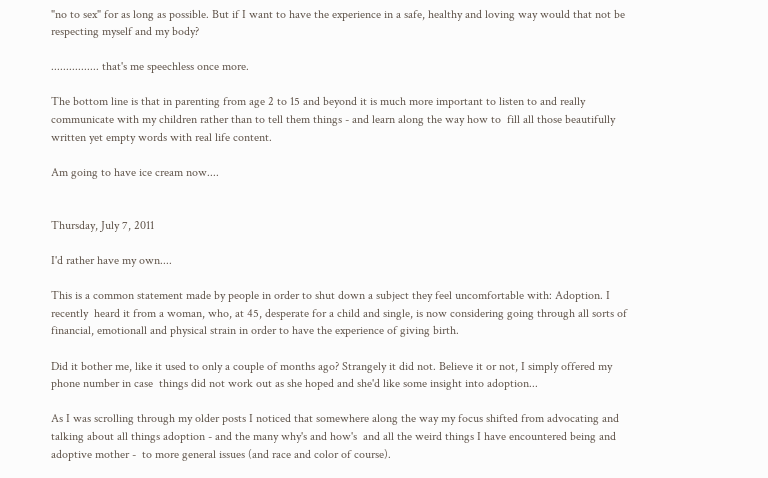"no to sex" for as long as possible. But if I want to have the experience in a safe, healthy and loving way would that not be respecting myself and my body?

................ that's me speechless once more.

The bottom line is that in parenting from age 2 to 15 and beyond it is much more important to listen to and really communicate with my children rather than to tell them things - and learn along the way how to  fill all those beautifully written yet empty words with real life content.

Am going to have ice cream now....


Thursday, July 7, 2011

I'd rather have my own....

This is a common statement made by people in order to shut down a subject they feel uncomfortable with: Adoption. I recently  heard it from a woman, who, at 45, desperate for a child and single, is now considering going through all sorts of financial, emotionall and physical strain in order to have the experience of giving birth.

Did it bother me, like it used to only a couple of months ago? Strangely it did not. Believe it or not, I simply offered my phone number in case  things did not work out as she hoped and she'd like some insight into adoption...

As I was scrolling through my older posts I noticed that somewhere along the way my focus shifted from advocating and talking about all things adoption - and the many why's and how's  and all the weird things I have encountered being and adoptive mother -  to more general issues (and race and color of course).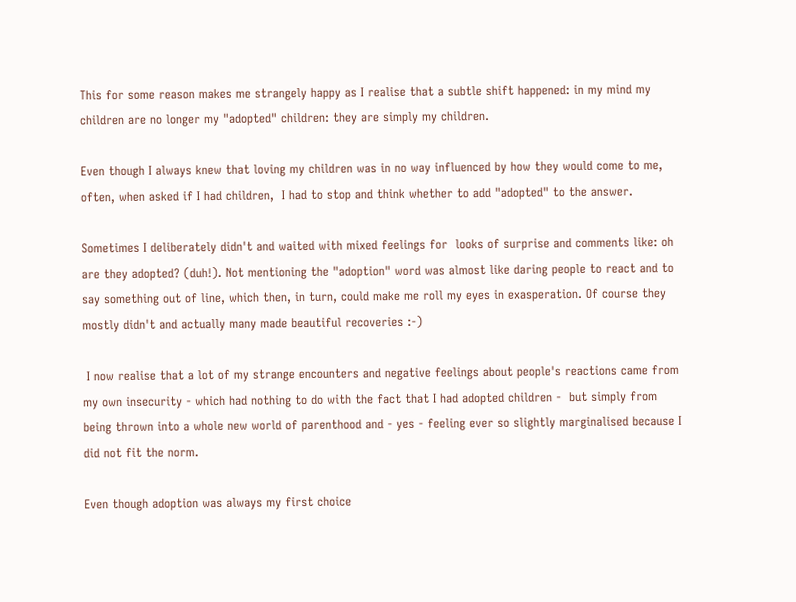This for some reason makes me strangely happy as I realise that a subtle shift happened: in my mind my children are no longer my "adopted" children: they are simply my children.

Even though I always knew that loving my children was in no way influenced by how they would come to me, often, when asked if I had children,  I had to stop and think whether to add "adopted" to the answer.

Sometimes I deliberately didn't and waited with mixed feelings for  looks of surprise and comments like: oh are they adopted? (duh!). Not mentioning the "adoption" word was almost like daring people to react and to say something out of line, which then, in turn, could make me roll my eyes in exasperation. Of course they mostly didn't and actually many made beautiful recoveries :-)

 I now realise that a lot of my strange encounters and negative feelings about people's reactions came from my own insecurity - which had nothing to do with the fact that I had adopted children -  but simply from being thrown into a whole new world of parenthood and - yes - feeling ever so slightly marginalised because I  did not fit the norm.

Even though adoption was always my first choice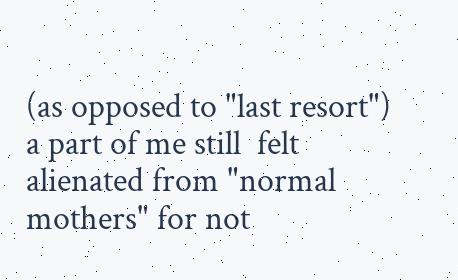(as opposed to "last resort")  a part of me still  felt alienated from "normal mothers" for not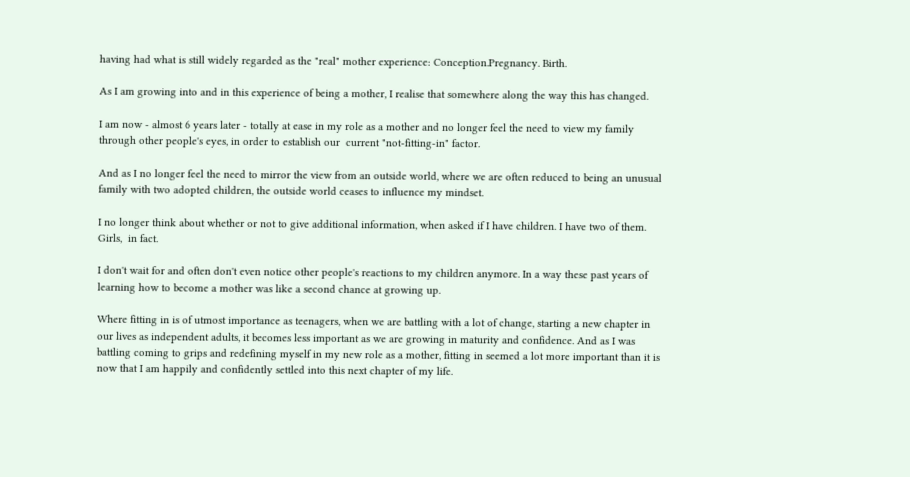having had what is still widely regarded as the "real" mother experience: Conception.Pregnancy. Birth.

As I am growing into and in this experience of being a mother, I realise that somewhere along the way this has changed.

I am now - almost 6 years later - totally at ease in my role as a mother and no longer feel the need to view my family  through other people's eyes, in order to establish our  current "not-fitting-in" factor.

And as I no longer feel the need to mirror the view from an outside world, where we are often reduced to being an unusual family with two adopted children, the outside world ceases to influence my mindset.

I no longer think about whether or not to give additional information, when asked if I have children. I have two of them. Girls,  in fact.

I don't wait for and often don't even notice other people's reactions to my children anymore. In a way these past years of learning how to become a mother was like a second chance at growing up.

Where fitting in is of utmost importance as teenagers, when we are battling with a lot of change, starting a new chapter in our lives as independent adults, it becomes less important as we are growing in maturity and confidence. And as I was battling coming to grips and redefining myself in my new role as a mother, fitting in seemed a lot more important than it is now that I am happily and confidently settled into this next chapter of my life.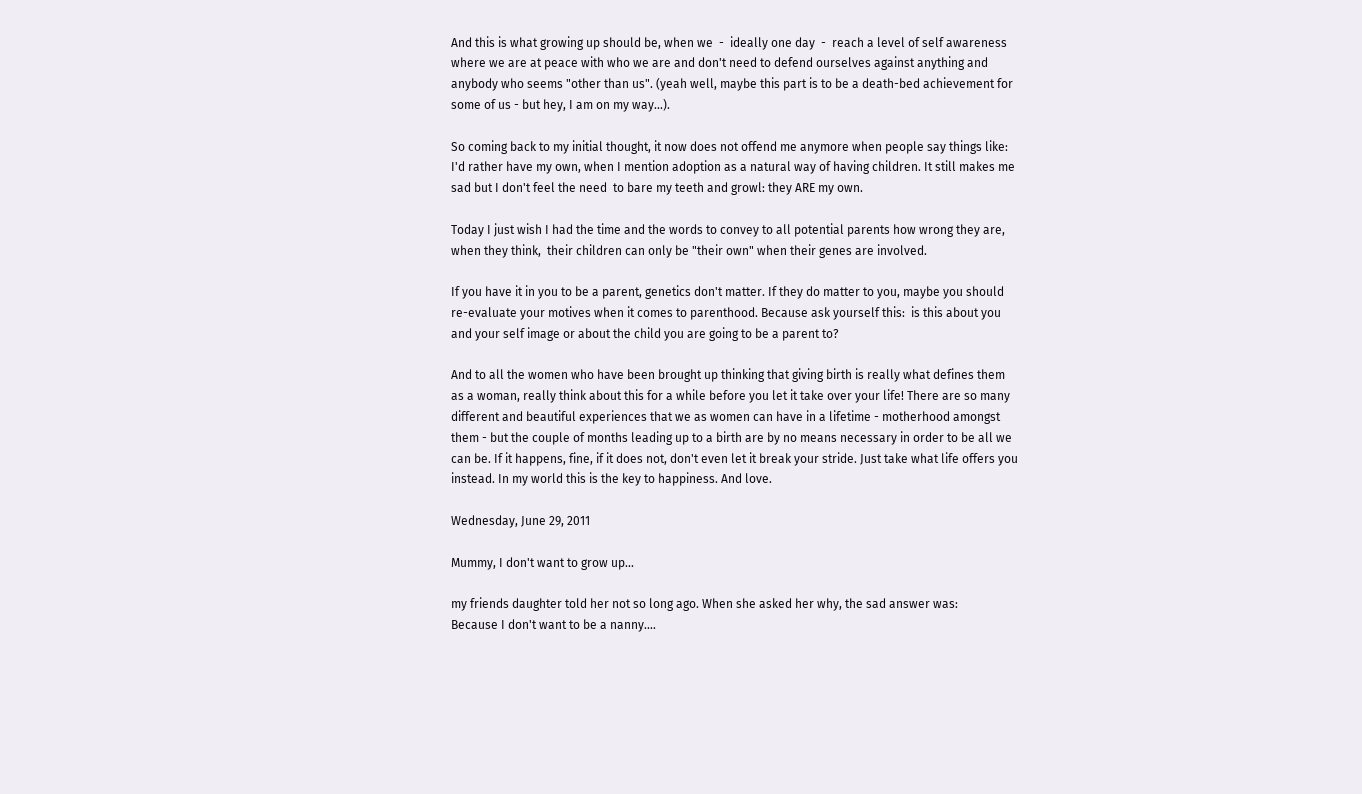And this is what growing up should be, when we  -  ideally one day  -  reach a level of self awareness where we are at peace with who we are and don't need to defend ourselves against anything and anybody who seems "other than us". (yeah well, maybe this part is to be a death-bed achievement for some of us - but hey, I am on my way...).

So coming back to my initial thought, it now does not offend me anymore when people say things like: I'd rather have my own, when I mention adoption as a natural way of having children. It still makes me sad but I don't feel the need  to bare my teeth and growl: they ARE my own.

Today I just wish I had the time and the words to convey to all potential parents how wrong they are, when they think,  their children can only be "their own" when their genes are involved.

If you have it in you to be a parent, genetics don't matter. If they do matter to you, maybe you should re-evaluate your motives when it comes to parenthood. Because ask yourself this:  is this about you and your self image or about the child you are going to be a parent to?

And to all the women who have been brought up thinking that giving birth is really what defines them as a woman, really think about this for a while before you let it take over your life! There are so many different and beautiful experiences that we as women can have in a lifetime - motherhood amongst them - but the couple of months leading up to a birth are by no means necessary in order to be all we can be. If it happens, fine, if it does not, don't even let it break your stride. Just take what life offers you instead. In my world this is the key to happiness. And love.

Wednesday, June 29, 2011

Mummy, I don't want to grow up...

my friends daughter told her not so long ago. When she asked her why, the sad answer was:
Because I don't want to be a nanny....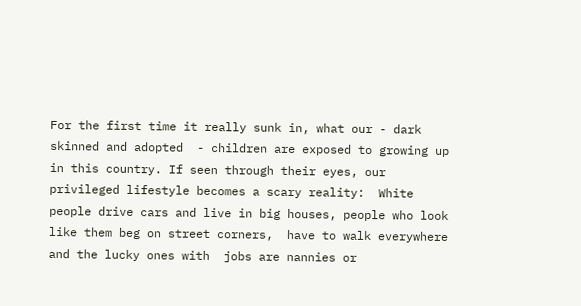For the first time it really sunk in, what our - dark skinned and adopted  - children are exposed to growing up in this country. If seen through their eyes, our privileged lifestyle becomes a scary reality:  White people drive cars and live in big houses, people who look like them beg on street corners,  have to walk everywhere and the lucky ones with  jobs are nannies or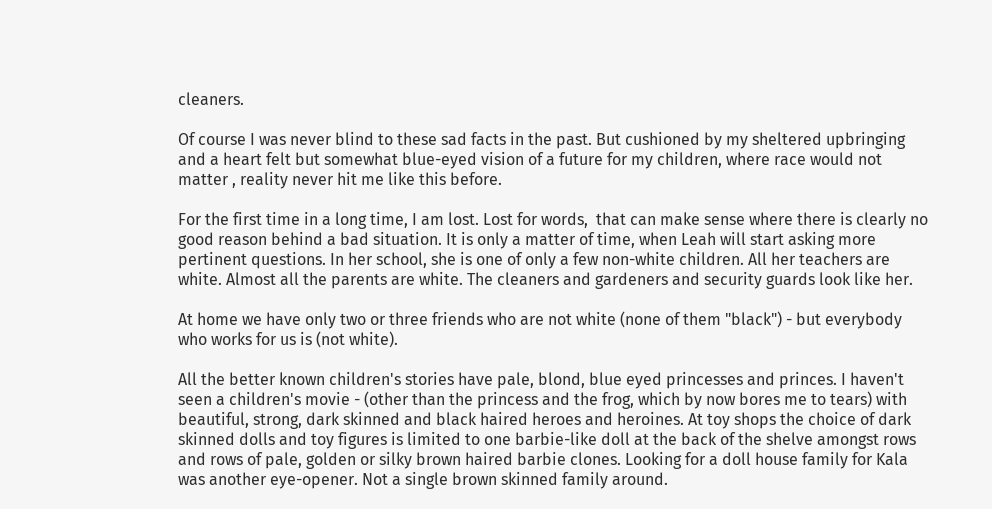cleaners.

Of course I was never blind to these sad facts in the past. But cushioned by my sheltered upbringing and a heart felt but somewhat blue-eyed vision of a future for my children, where race would not matter , reality never hit me like this before.

For the first time in a long time, I am lost. Lost for words,  that can make sense where there is clearly no good reason behind a bad situation. It is only a matter of time, when Leah will start asking more pertinent questions. In her school, she is one of only a few non-white children. All her teachers are white. Almost all the parents are white. The cleaners and gardeners and security guards look like her.

At home we have only two or three friends who are not white (none of them "black") - but everybody who works for us is (not white).

All the better known children's stories have pale, blond, blue eyed princesses and princes. I haven't seen a children's movie - (other than the princess and the frog, which by now bores me to tears) with beautiful, strong, dark skinned and black haired heroes and heroines. At toy shops the choice of dark skinned dolls and toy figures is limited to one barbie-like doll at the back of the shelve amongst rows and rows of pale, golden or silky brown haired barbie clones. Looking for a doll house family for Kala was another eye-opener. Not a single brown skinned family around.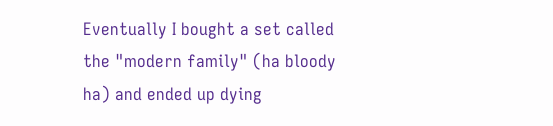Eventually I bought a set called the "modern family" (ha bloody ha) and ended up dying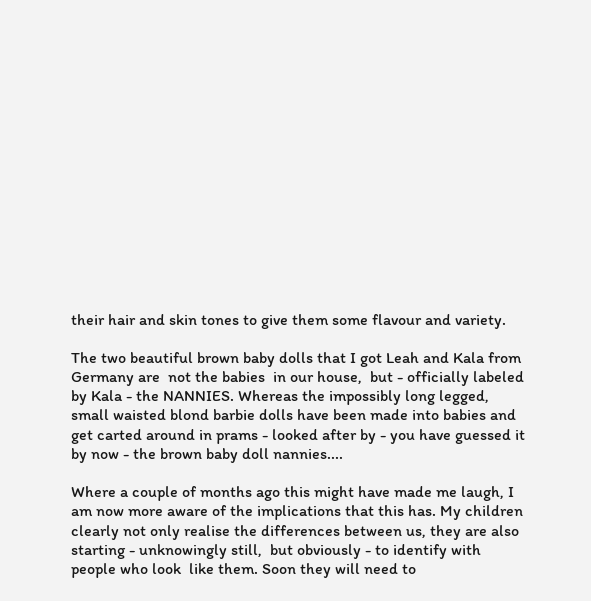their hair and skin tones to give them some flavour and variety.

The two beautiful brown baby dolls that I got Leah and Kala from Germany are  not the babies  in our house,  but - officially labeled by Kala - the NANNIES. Whereas the impossibly long legged, small waisted blond barbie dolls have been made into babies and get carted around in prams - looked after by - you have guessed it by now - the brown baby doll nannies....

Where a couple of months ago this might have made me laugh, I am now more aware of the implications that this has. My children clearly not only realise the differences between us, they are also starting - unknowingly still,  but obviously - to identify with people who look  like them. Soon they will need to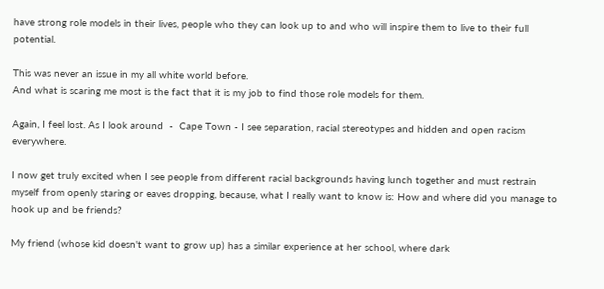have strong role models in their lives, people who they can look up to and who will inspire them to live to their full potential.

This was never an issue in my all white world before.
And what is scaring me most is the fact that it is my job to find those role models for them.

Again, I feel lost. As I look around  -  Cape Town - I see separation, racial stereotypes and hidden and open racism everywhere.

I now get truly excited when I see people from different racial backgrounds having lunch together and must restrain myself from openly staring or eaves dropping, because, what I really want to know is: How and where did you manage to hook up and be friends?

My friend (whose kid doesn't want to grow up) has a similar experience at her school, where dark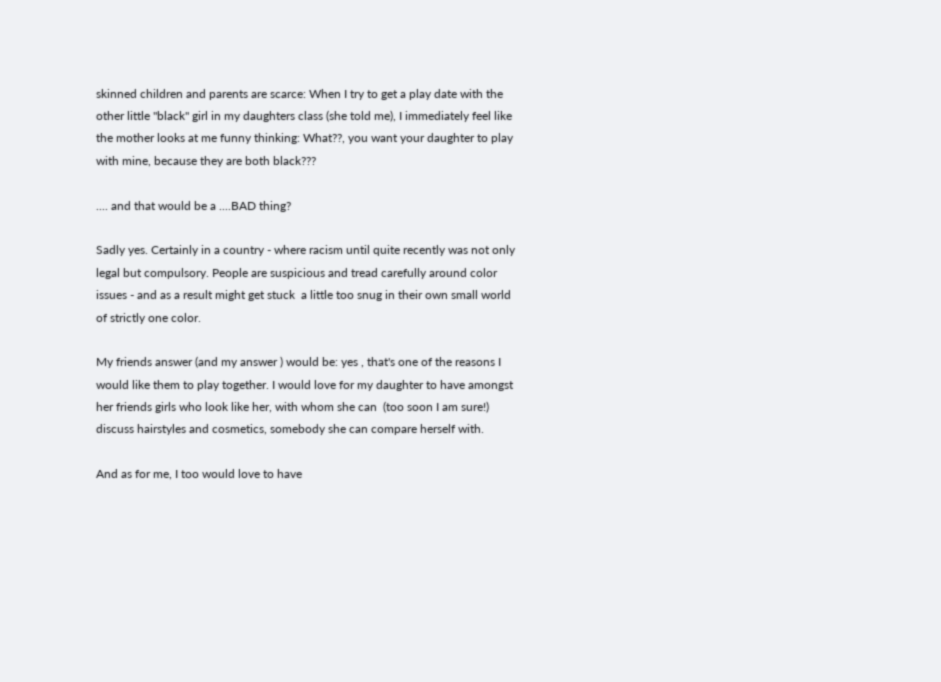skinned children and parents are scarce: When I try to get a play date with the other little "black" girl in my daughters class (she told me), I immediately feel like the mother looks at me funny thinking: What??, you want your daughter to play with mine, because they are both black???

.... and that would be a ....BAD thing?

Sadly yes. Certainly in a country - where racism until quite recently was not only legal but compulsory. People are suspicious and tread carefully around color issues - and as a result might get stuck  a little too snug in their own small world of strictly one color.

My friends answer (and my answer ) would be: yes , that's one of the reasons I would like them to play together. I would love for my daughter to have amongst her friends girls who look like her, with whom she can  (too soon I am sure!) discuss hairstyles and cosmetics, somebody she can compare herself with.

And as for me, I too would love to have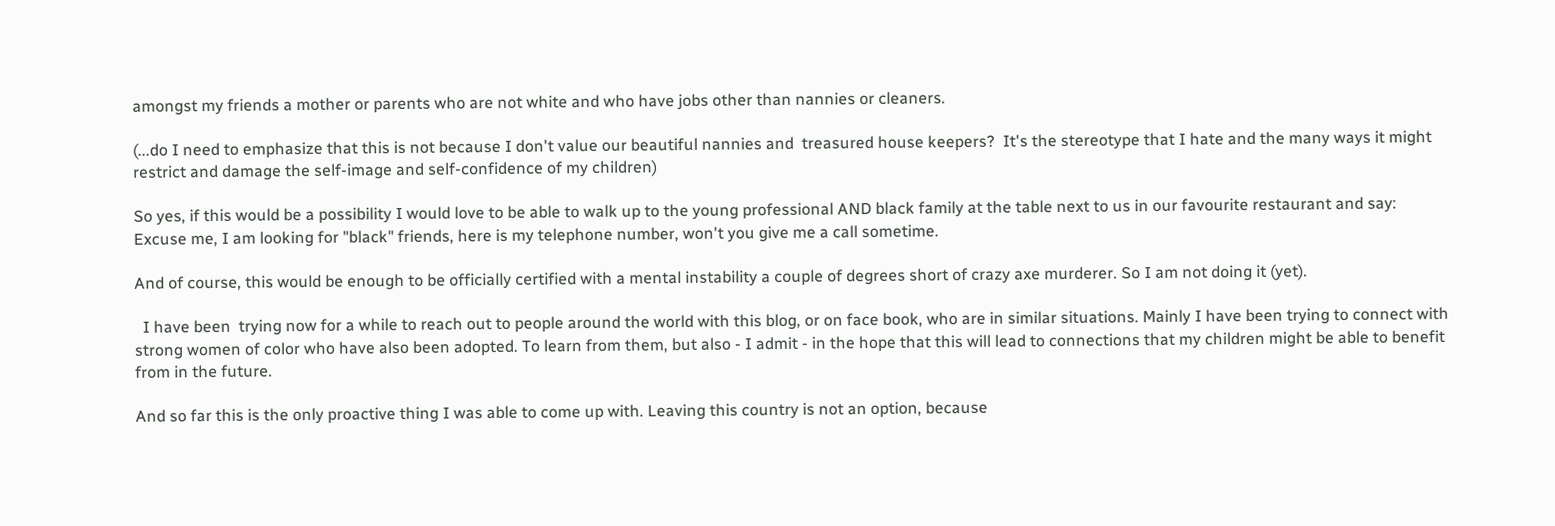amongst my friends a mother or parents who are not white and who have jobs other than nannies or cleaners.

(...do I need to emphasize that this is not because I don't value our beautiful nannies and  treasured house keepers?  It's the stereotype that I hate and the many ways it might restrict and damage the self-image and self-confidence of my children)

So yes, if this would be a possibility I would love to be able to walk up to the young professional AND black family at the table next to us in our favourite restaurant and say: Excuse me, I am looking for "black" friends, here is my telephone number, won't you give me a call sometime.

And of course, this would be enough to be officially certified with a mental instability a couple of degrees short of crazy axe murderer. So I am not doing it (yet).

  I have been  trying now for a while to reach out to people around the world with this blog, or on face book, who are in similar situations. Mainly I have been trying to connect with strong women of color who have also been adopted. To learn from them, but also - I admit - in the hope that this will lead to connections that my children might be able to benefit from in the future.

And so far this is the only proactive thing I was able to come up with. Leaving this country is not an option, because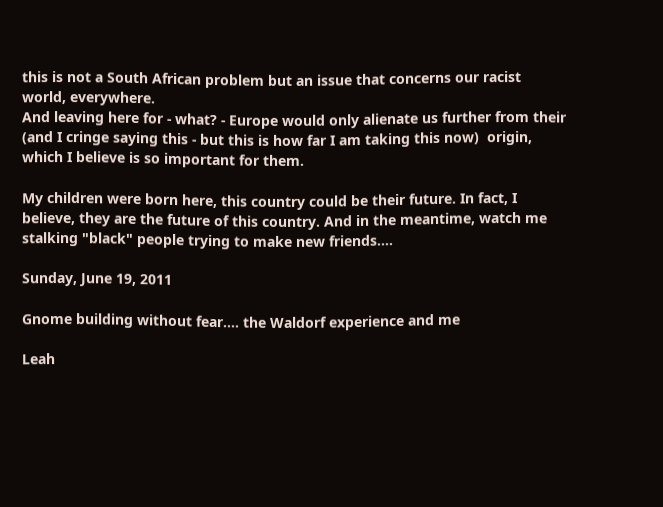this is not a South African problem but an issue that concerns our racist world, everywhere.
And leaving here for - what? - Europe would only alienate us further from their (and I cringe saying this - but this is how far I am taking this now)  origin, which I believe is so important for them.

My children were born here, this country could be their future. In fact, I believe, they are the future of this country. And in the meantime, watch me stalking "black" people trying to make new friends....

Sunday, June 19, 2011

Gnome building without fear.... the Waldorf experience and me

Leah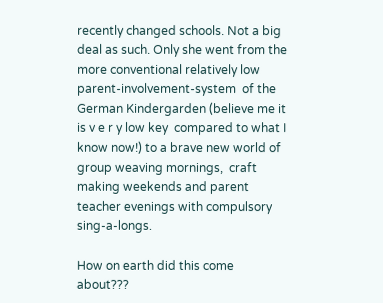recently changed schools. Not a big deal as such. Only she went from the more conventional relatively low parent-involvement-system  of the German Kindergarden (believe me it is v e r y low key  compared to what I know now!) to a brave new world of group weaving mornings,  craft making weekends and parent teacher evenings with compulsory sing-a-longs.

How on earth did this come about???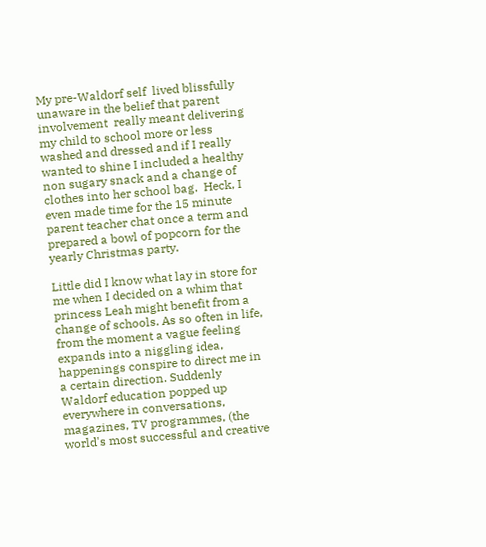My pre-Waldorf self  lived blissfully unaware in the belief that parent involvement  really meant delivering my child to school more or less washed and dressed and if I really wanted to shine I included a healthy non sugary snack and a change of clothes into her school bag.  Heck, I even made time for the 15 minute parent teacher chat once a term and prepared a bowl of popcorn for the yearly Christmas party.

Little did I know what lay in store for me when I decided on a whim that princess Leah might benefit from a change of schools. As so often in life, from the moment a vague feeling expands into a niggling idea, happenings conspire to direct me in a certain direction. Suddenly Waldorf education popped up everywhere in conversations, magazines, TV programmes, (the world's most successful and creative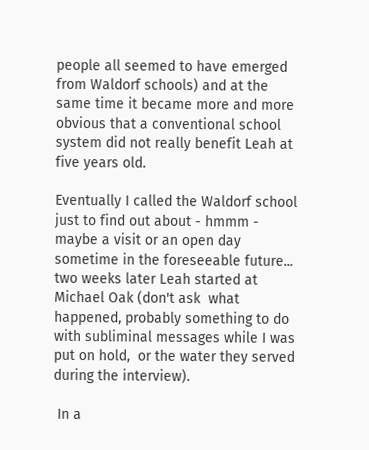people all seemed to have emerged from Waldorf schools) and at the same time it became more and more obvious that a conventional school system did not really benefit Leah at five years old.

Eventually I called the Waldorf school just to find out about - hmmm - maybe a visit or an open day sometime in the foreseeable future... two weeks later Leah started at Michael Oak (don't ask  what happened, probably something to do with subliminal messages while I was  put on hold,  or the water they served  during the interview).

 In a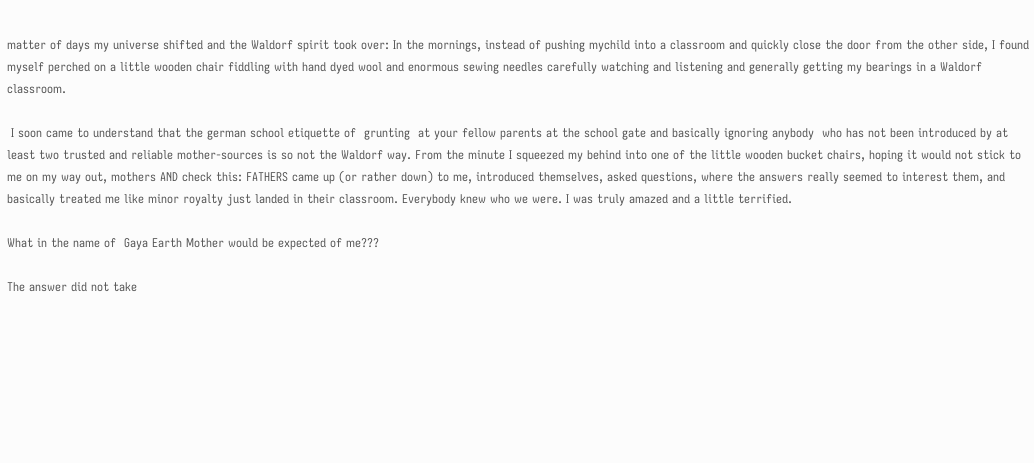matter of days my universe shifted and the Waldorf spirit took over: In the mornings, instead of pushing mychild into a classroom and quickly close the door from the other side, I found myself perched on a little wooden chair fiddling with hand dyed wool and enormous sewing needles carefully watching and listening and generally getting my bearings in a Waldorf classroom.

 I soon came to understand that the german school etiquette of  grunting  at your fellow parents at the school gate and basically ignoring anybody  who has not been introduced by at least two trusted and reliable mother-sources is so not the Waldorf way. From the minute I squeezed my behind into one of the little wooden bucket chairs, hoping it would not stick to me on my way out, mothers AND check this: FATHERS came up (or rather down) to me, introduced themselves, asked questions, where the answers really seemed to interest them, and basically treated me like minor royalty just landed in their classroom. Everybody knew who we were. I was truly amazed and a little terrified.

What in the name of  Gaya Earth Mother would be expected of me???

The answer did not take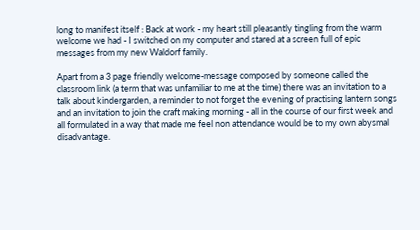long to manifest itself : Back at work - my heart still pleasantly tingling from the warm welcome we had - I switched on my computer and stared at a screen full of epic messages from my new Waldorf family.

Apart from a 3 page friendly welcome-message composed by someone called the classroom link (a term that was unfamiliar to me at the time) there was an invitation to a talk about kindergarden, a reminder to not forget the evening of practising lantern songs and an invitation to join the craft making morning - all in the course of our first week and all formulated in a way that made me feel non attendance would be to my own abysmal disadvantage.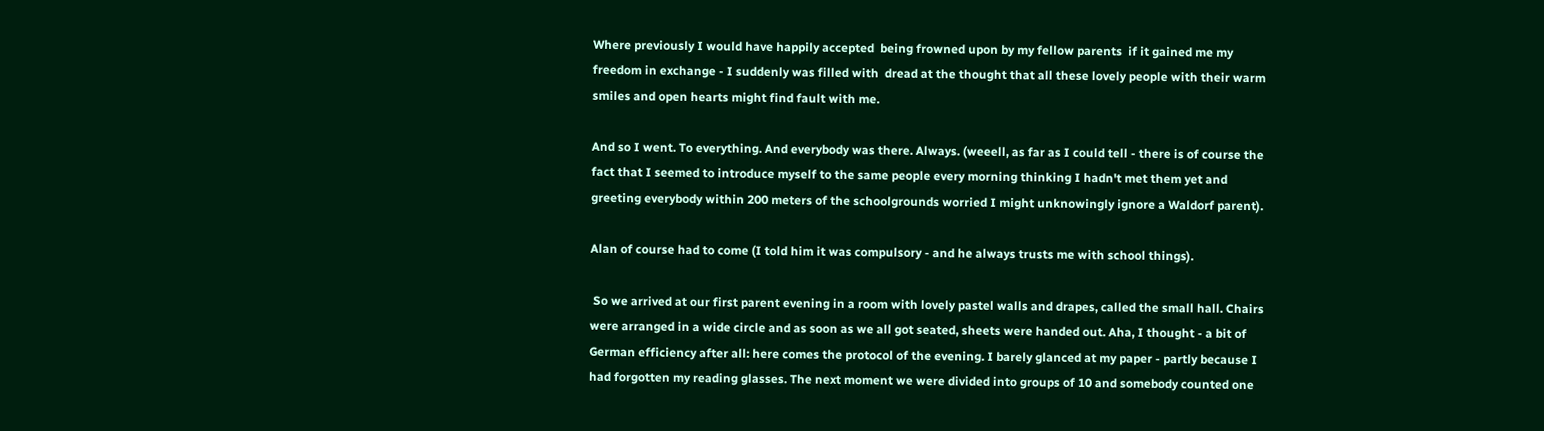Where previously I would have happily accepted  being frowned upon by my fellow parents  if it gained me my freedom in exchange - I suddenly was filled with  dread at the thought that all these lovely people with their warm smiles and open hearts might find fault with me.

And so I went. To everything. And everybody was there. Always. (weeell, as far as I could tell - there is of course the fact that I seemed to introduce myself to the same people every morning thinking I hadn't met them yet and greeting everybody within 200 meters of the schoolgrounds worried I might unknowingly ignore a Waldorf parent).

Alan of course had to come (I told him it was compulsory - and he always trusts me with school things).

 So we arrived at our first parent evening in a room with lovely pastel walls and drapes, called the small hall. Chairs were arranged in a wide circle and as soon as we all got seated, sheets were handed out. Aha, I thought - a bit of German efficiency after all: here comes the protocol of the evening. I barely glanced at my paper - partly because I had forgotten my reading glasses. The next moment we were divided into groups of 10 and somebody counted one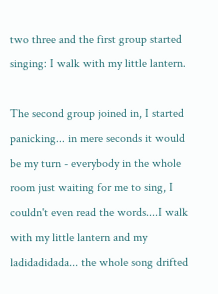two three and the first group started singing: I walk with my little lantern.

The second group joined in, I started panicking... in mere seconds it would be my turn - everybody in the whole room just waiting for me to sing, I couldn't even read the words....I walk with my little lantern and my ladidadidada... the whole song drifted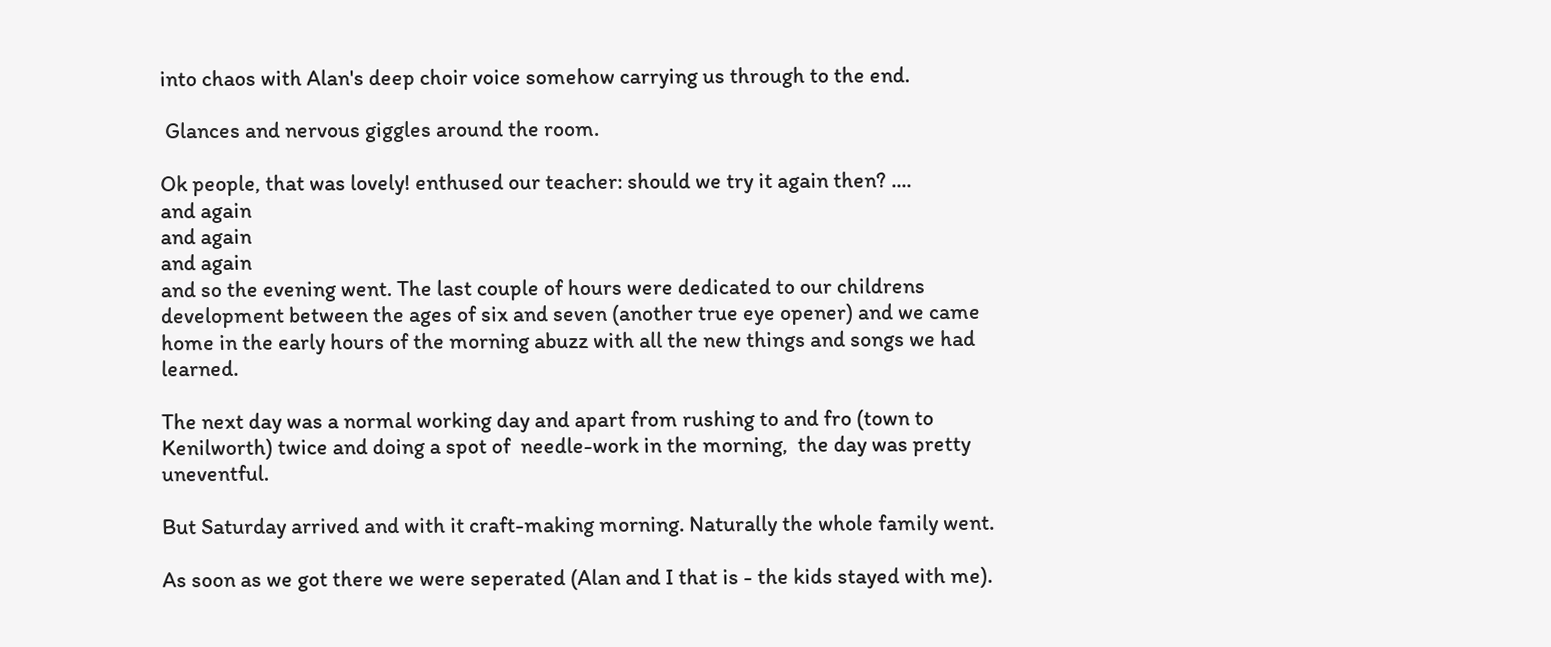into chaos with Alan's deep choir voice somehow carrying us through to the end.

 Glances and nervous giggles around the room.

Ok people, that was lovely! enthused our teacher: should we try it again then? ....
and again
and again
and again
and so the evening went. The last couple of hours were dedicated to our childrens development between the ages of six and seven (another true eye opener) and we came home in the early hours of the morning abuzz with all the new things and songs we had learned.

The next day was a normal working day and apart from rushing to and fro (town to Kenilworth) twice and doing a spot of  needle-work in the morning,  the day was pretty uneventful.

But Saturday arrived and with it craft-making morning. Naturally the whole family went.

As soon as we got there we were seperated (Alan and I that is - the kids stayed with me).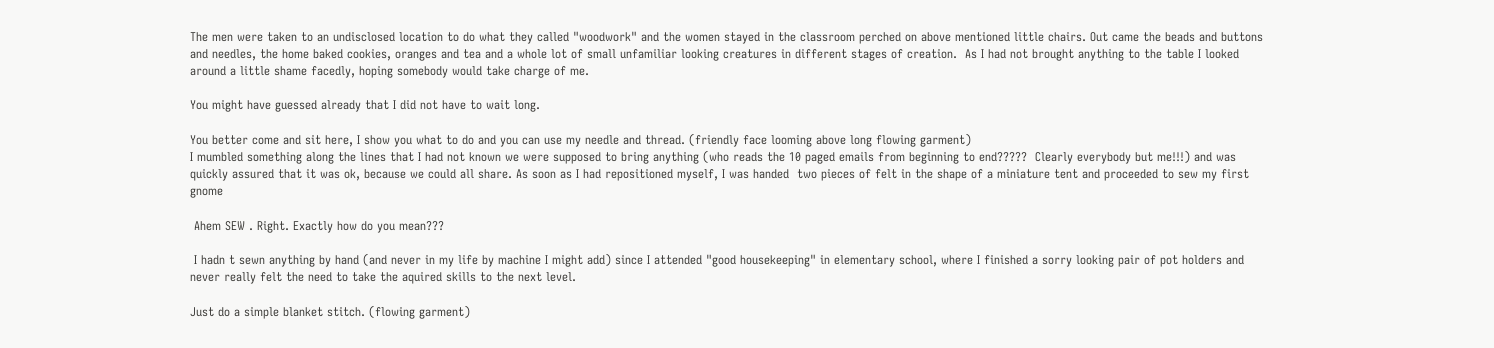The men were taken to an undisclosed location to do what they called "woodwork" and the women stayed in the classroom perched on above mentioned little chairs. Out came the beads and buttons and needles, the home baked cookies, oranges and tea and a whole lot of small unfamiliar looking creatures in different stages of creation.  As I had not brought anything to the table I looked around a little shame facedly, hoping somebody would take charge of me.

You might have guessed already that I did not have to wait long.

You better come and sit here, I show you what to do and you can use my needle and thread. (friendly face looming above long flowing garment)
I mumbled something along the lines that I had not known we were supposed to bring anything (who reads the 10 paged emails from beginning to end?????  Clearly everybody but me!!!) and was quickly assured that it was ok, because we could all share. As soon as I had repositioned myself, I was handed  two pieces of felt in the shape of a miniature tent and proceeded to sew my first gnome

 Ahem SEW . Right. Exactly how do you mean???

 I hadn t sewn anything by hand (and never in my life by machine I might add) since I attended "good housekeeping" in elementary school, where I finished a sorry looking pair of pot holders and never really felt the need to take the aquired skills to the next level.

Just do a simple blanket stitch. (flowing garment)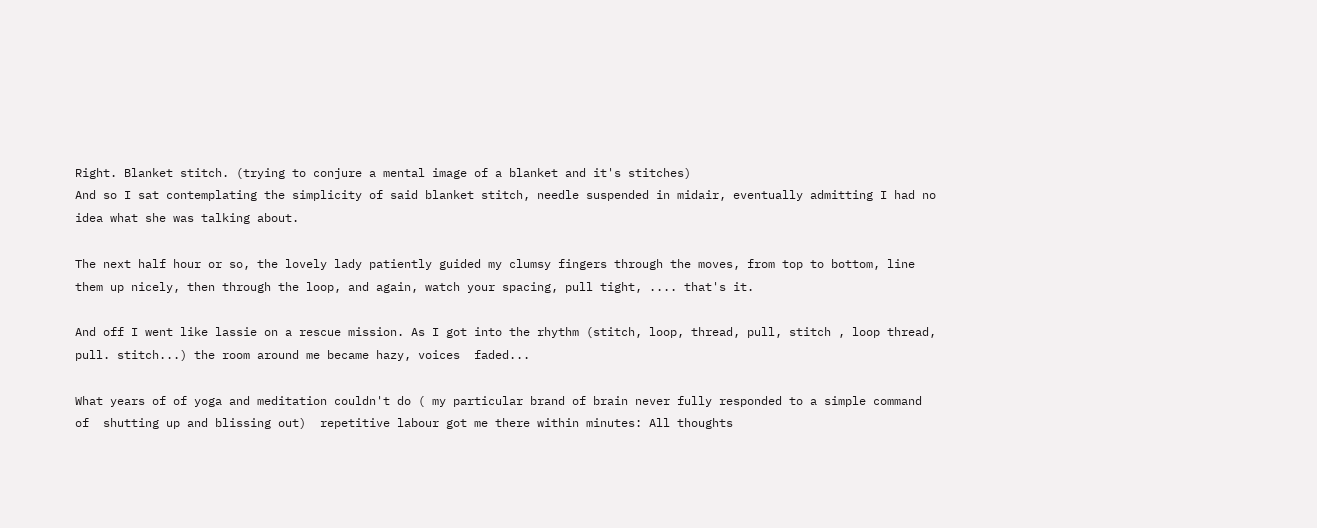Right. Blanket stitch. (trying to conjure a mental image of a blanket and it's stitches)
And so I sat contemplating the simplicity of said blanket stitch, needle suspended in midair, eventually admitting I had no idea what she was talking about.

The next half hour or so, the lovely lady patiently guided my clumsy fingers through the moves, from top to bottom, line them up nicely, then through the loop, and again, watch your spacing, pull tight, .... that's it.

And off I went like lassie on a rescue mission. As I got into the rhythm (stitch, loop, thread, pull, stitch , loop thread, pull. stitch...) the room around me became hazy, voices  faded...

What years of of yoga and meditation couldn't do ( my particular brand of brain never fully responded to a simple command of  shutting up and blissing out)  repetitive labour got me there within minutes: All thoughts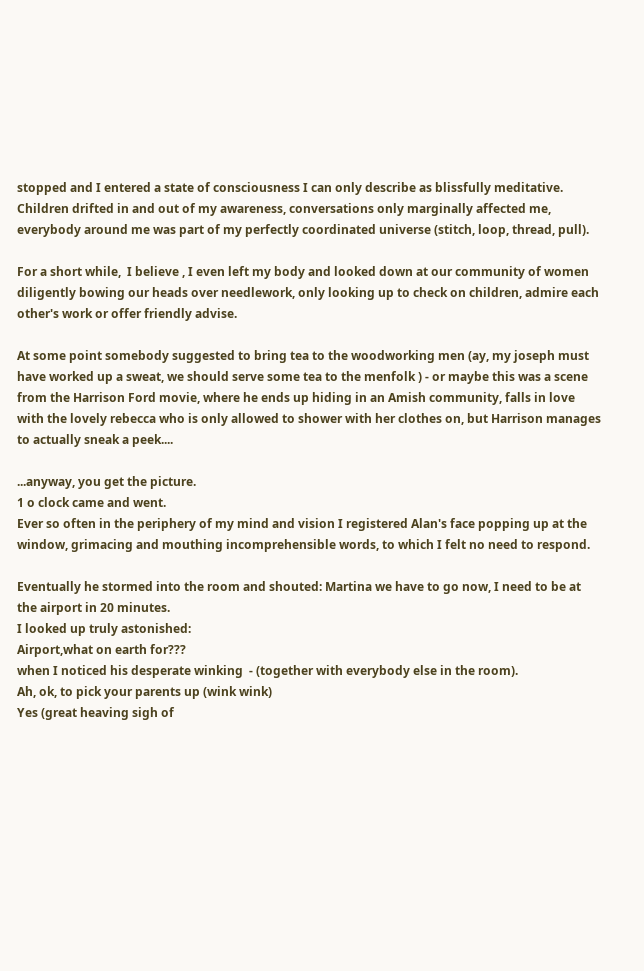stopped and I entered a state of consciousness I can only describe as blissfully meditative.
Children drifted in and out of my awareness, conversations only marginally affected me, everybody around me was part of my perfectly coordinated universe (stitch, loop, thread, pull).

For a short while,  I believe , I even left my body and looked down at our community of women diligently bowing our heads over needlework, only looking up to check on children, admire each other's work or offer friendly advise.

At some point somebody suggested to bring tea to the woodworking men (ay, my joseph must have worked up a sweat, we should serve some tea to the menfolk ) - or maybe this was a scene from the Harrison Ford movie, where he ends up hiding in an Amish community, falls in love with the lovely rebecca who is only allowed to shower with her clothes on, but Harrison manages to actually sneak a peek....

...anyway, you get the picture.
1 o clock came and went.
Ever so often in the periphery of my mind and vision I registered Alan's face popping up at the window, grimacing and mouthing incomprehensible words, to which I felt no need to respond.

Eventually he stormed into the room and shouted: Martina we have to go now, I need to be at the airport in 20 minutes.
I looked up truly astonished:
Airport,what on earth for???
when I noticed his desperate winking  - (together with everybody else in the room).
Ah, ok, to pick your parents up (wink wink)
Yes (great heaving sigh of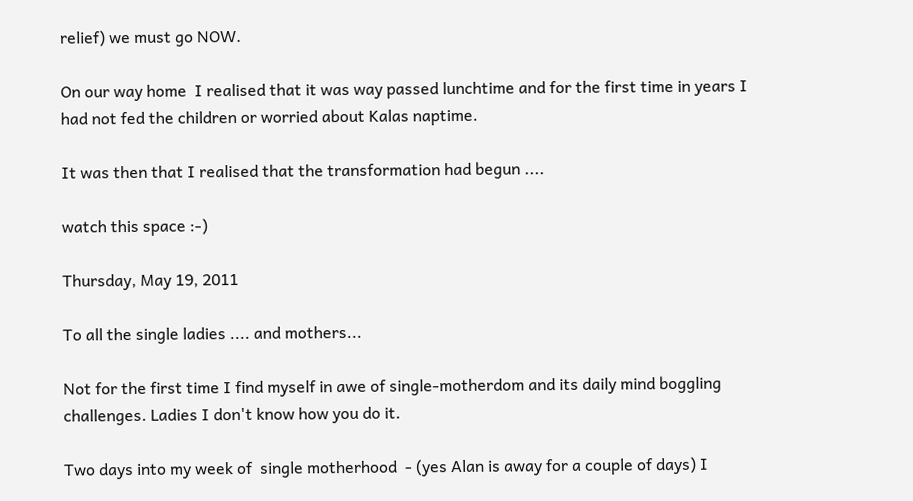relief) we must go NOW.

On our way home  I realised that it was way passed lunchtime and for the first time in years I had not fed the children or worried about Kalas naptime.

It was then that I realised that the transformation had begun ....

watch this space :-)

Thursday, May 19, 2011

To all the single ladies .... and mothers...

Not for the first time I find myself in awe of single-motherdom and its daily mind boggling challenges. Ladies I don't know how you do it.

Two days into my week of  single motherhood  - (yes Alan is away for a couple of days) I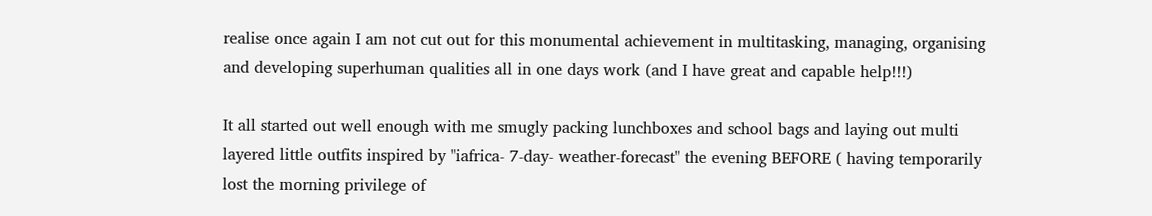realise once again I am not cut out for this monumental achievement in multitasking, managing, organising and developing superhuman qualities all in one days work (and I have great and capable help!!!)

It all started out well enough with me smugly packing lunchboxes and school bags and laying out multi layered little outfits inspired by "iafrica- 7-day- weather-forecast" the evening BEFORE ( having temporarily lost the morning privilege of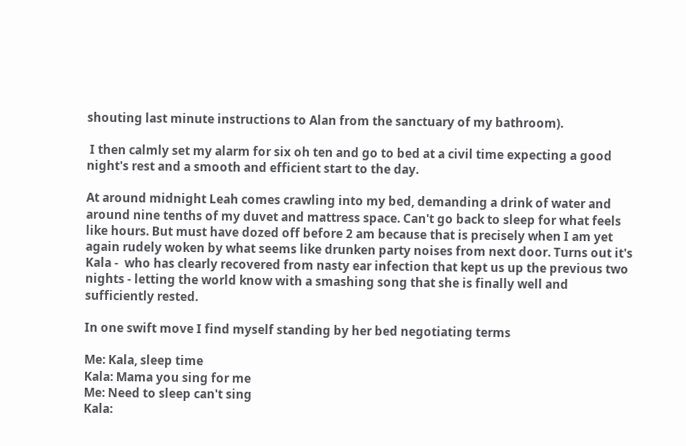shouting last minute instructions to Alan from the sanctuary of my bathroom).

 I then calmly set my alarm for six oh ten and go to bed at a civil time expecting a good night's rest and a smooth and efficient start to the day.

At around midnight Leah comes crawling into my bed, demanding a drink of water and around nine tenths of my duvet and mattress space. Can't go back to sleep for what feels like hours. But must have dozed off before 2 am because that is precisely when I am yet again rudely woken by what seems like drunken party noises from next door. Turns out it's Kala -  who has clearly recovered from nasty ear infection that kept us up the previous two nights - letting the world know with a smashing song that she is finally well and sufficiently rested.

In one swift move I find myself standing by her bed negotiating terms

Me: Kala, sleep time
Kala: Mama you sing for me
Me: Need to sleep can't sing
Kala: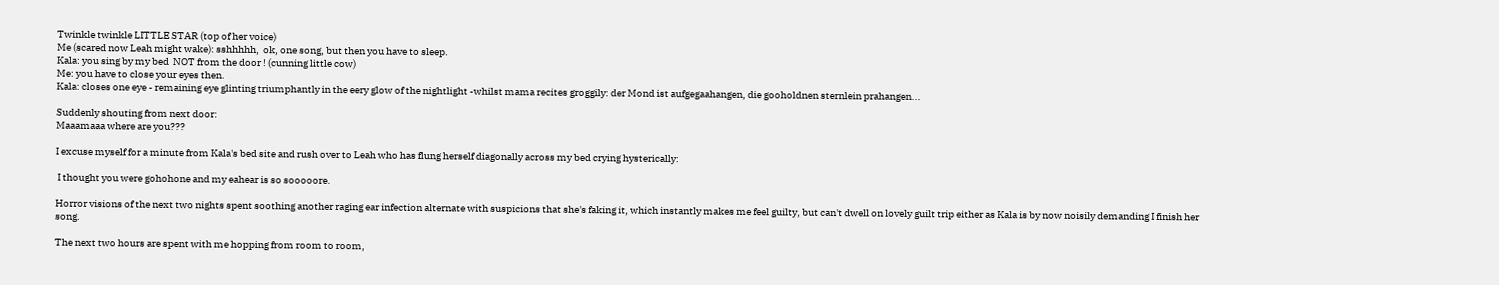Twinkle twinkle LITTLE STAR (top of her voice)
Me (scared now Leah might wake): sshhhhh,  ok, one song, but then you have to sleep.
Kala: you sing by my bed  NOT from the door ! (cunning little cow)
Me: you have to close your eyes then.
Kala: closes one eye - remaining eye glinting triumphantly in the eery glow of the nightlight -whilst mama recites groggily: der Mond ist aufgegaahangen, die gooholdnen sternlein prahangen...

Suddenly shouting from next door:
Maaamaaa where are you???

I excuse myself for a minute from Kala's bed site and rush over to Leah who has flung herself diagonally across my bed crying hysterically:

 I thought you were gohohone and my eahear is so sooooore.

Horror visions of the next two nights spent soothing another raging ear infection alternate with suspicions that she's faking it, which instantly makes me feel guilty, but can't dwell on lovely guilt trip either as Kala is by now noisily demanding I finish her song.

The next two hours are spent with me hopping from room to room,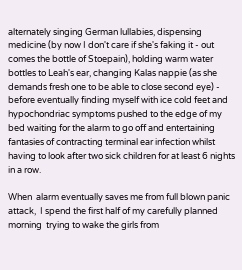alternately singing German lullabies, dispensing medicine (by now I don't care if she's faking it - out comes the bottle of Stoepain), holding warm water bottles to Leah's ear, changing Kalas nappie (as she demands fresh one to be able to close second eye) - before eventually finding myself with ice cold feet and hypochondriac symptoms pushed to the edge of my bed waiting for the alarm to go off and entertaining fantasies of contracting terminal ear infection whilst  having to look after two sick children for at least 6 nights in a row.

When  alarm eventually saves me from full blown panic attack,  I spend the first half of my carefully planned morning  trying to wake the girls from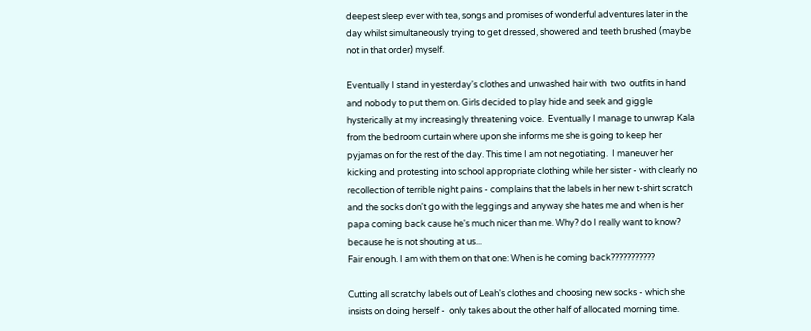deepest sleep ever with tea, songs and promises of wonderful adventures later in the day whilst simultaneously trying to get dressed, showered and teeth brushed (maybe not in that order) myself.

Eventually I stand in yesterday's clothes and unwashed hair with  two  outfits in hand and nobody to put them on. Girls decided to play hide and seek and giggle hysterically at my increasingly threatening voice.  Eventually I manage to unwrap Kala from the bedroom curtain where upon she informs me she is going to keep her pyjamas on for the rest of the day. This time I am not negotiating.  I maneuver her kicking and protesting into school appropriate clothing while her sister - with clearly no recollection of terrible night pains - complains that the labels in her new t-shirt scratch and the socks don't go with the leggings and anyway she hates me and when is her papa coming back cause he's much nicer than me. Why? do I really want to know? because he is not shouting at us...
Fair enough. I am with them on that one: When is he coming back???????????

Cutting all scratchy labels out of Leah's clothes and choosing new socks - which she insists on doing herself -  only takes about the other half of allocated morning time.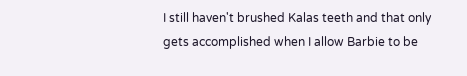I still haven't brushed Kalas teeth and that only gets accomplished when I allow Barbie to be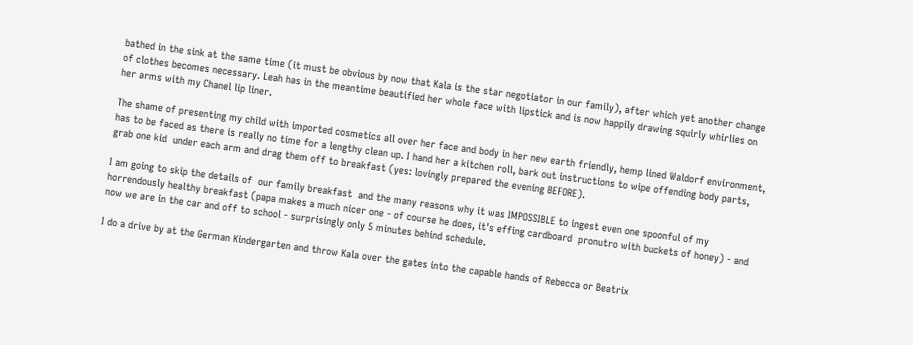bathed in the sink at the same time (it must be obvious by now that Kala is the star negotiator in our family), after which yet another change of clothes becomes necessary. Leah has in the meantime beautified her whole face with lipstick and is now happily drawing squirly whirlies on her arms with my Chanel lip liner.

The shame of presenting my child with imported cosmetics all over her face and body in her new earth friendly, hemp lined Waldorf environment, has to be faced as there is really no time for a lengthy clean up. I hand her a kitchen roll, bark out instructions to wipe offending body parts, grab one kid  under each arm and drag them off to breakfast (yes: lovingly prepared the evening BEFORE).

I am going to skip the details of  our family breakfast  and the many reasons why it was IMPOSSIBLE to ingest even one spoonful of my horrendously healthy breakfast (papa makes a much nicer one - of course he does, it's effing cardboard  pronutro with buckets of honey) - and now we are in the car and off to school - surprisingly only 5 minutes behind schedule.

I do a drive by at the German Kindergarten and throw Kala over the gates into the capable hands of Rebecca or Beatrix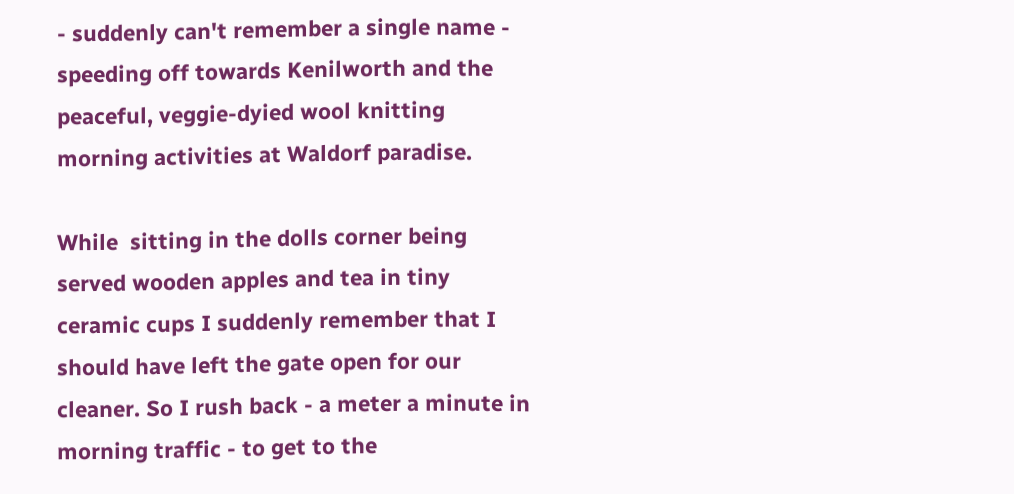- suddenly can't remember a single name - speeding off towards Kenilworth and the peaceful, veggie-dyied wool knitting morning activities at Waldorf paradise.

While  sitting in the dolls corner being served wooden apples and tea in tiny ceramic cups I suddenly remember that I should have left the gate open for our cleaner. So I rush back - a meter a minute in morning traffic - to get to the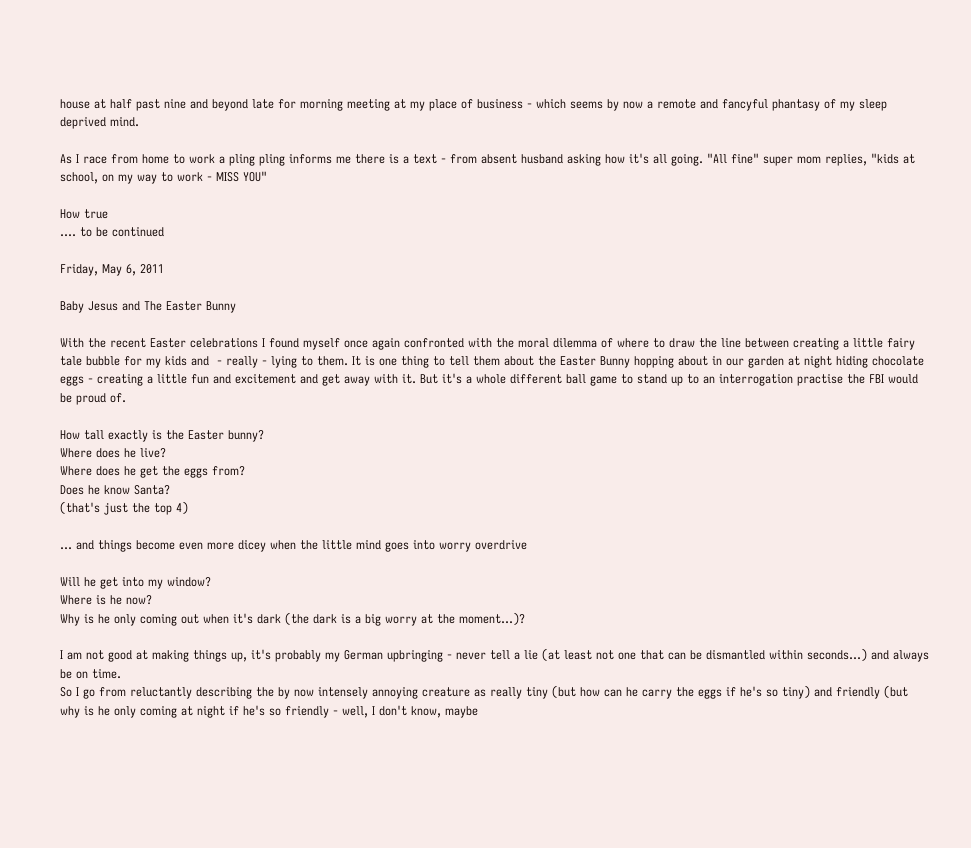house at half past nine and beyond late for morning meeting at my place of business - which seems by now a remote and fancyful phantasy of my sleep deprived mind.

As I race from home to work a pling pling informs me there is a text - from absent husband asking how it's all going. "All fine" super mom replies, "kids at school, on my way to work - MISS YOU"

How true
.... to be continued

Friday, May 6, 2011

Baby Jesus and The Easter Bunny

With the recent Easter celebrations I found myself once again confronted with the moral dilemma of where to draw the line between creating a little fairy tale bubble for my kids and  - really - lying to them. It is one thing to tell them about the Easter Bunny hopping about in our garden at night hiding chocolate eggs - creating a little fun and excitement and get away with it. But it's a whole different ball game to stand up to an interrogation practise the FBI would be proud of.

How tall exactly is the Easter bunny?
Where does he live?
Where does he get the eggs from?
Does he know Santa?
(that's just the top 4)

... and things become even more dicey when the little mind goes into worry overdrive

Will he get into my window?
Where is he now?
Why is he only coming out when it's dark (the dark is a big worry at the moment...)?

I am not good at making things up, it's probably my German upbringing - never tell a lie (at least not one that can be dismantled within seconds...) and always be on time.
So I go from reluctantly describing the by now intensely annoying creature as really tiny (but how can he carry the eggs if he's so tiny) and friendly (but why is he only coming at night if he's so friendly - well, I don't know, maybe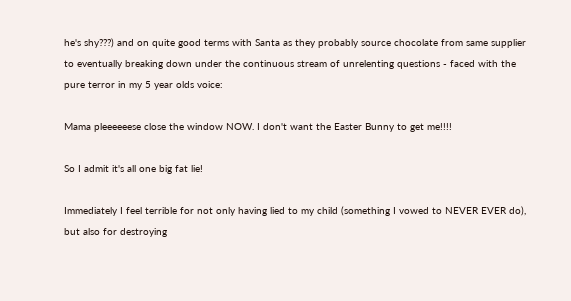he's shy???) and on quite good terms with Santa as they probably source chocolate from same supplier to eventually breaking down under the continuous stream of unrelenting questions - faced with the pure terror in my 5 year olds voice:

Mama pleeeeeese close the window NOW. I don't want the Easter Bunny to get me!!!!

So I admit it's all one big fat lie!

Immediately I feel terrible for not only having lied to my child (something I vowed to NEVER EVER do), but also for destroying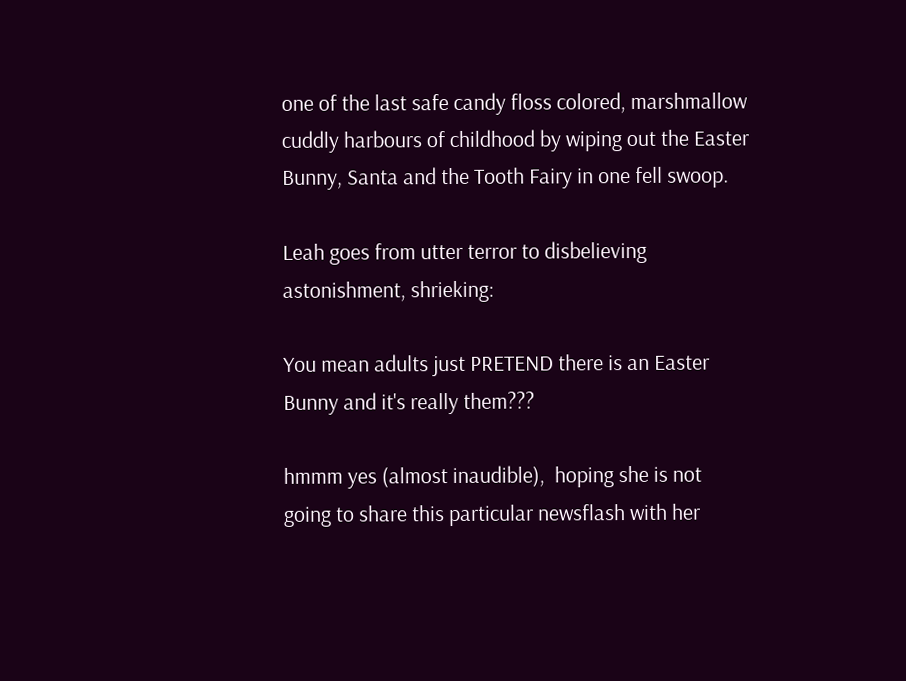one of the last safe candy floss colored, marshmallow cuddly harbours of childhood by wiping out the Easter Bunny, Santa and the Tooth Fairy in one fell swoop.

Leah goes from utter terror to disbelieving astonishment, shrieking:

You mean adults just PRETEND there is an Easter Bunny and it's really them???

hmmm yes (almost inaudible),  hoping she is not going to share this particular newsflash with her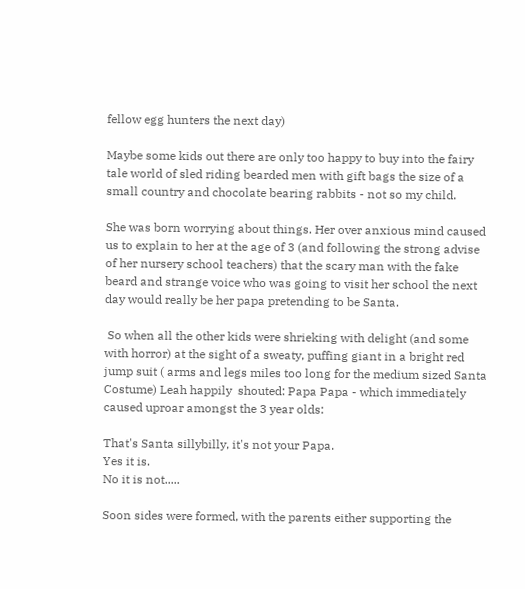fellow egg hunters the next day)

Maybe some kids out there are only too happy to buy into the fairy tale world of sled riding bearded men with gift bags the size of a small country and chocolate bearing rabbits - not so my child.

She was born worrying about things. Her over anxious mind caused us to explain to her at the age of 3 (and following the strong advise of her nursery school teachers) that the scary man with the fake beard and strange voice who was going to visit her school the next day would really be her papa pretending to be Santa.

 So when all the other kids were shrieking with delight (and some with horror) at the sight of a sweaty, puffing giant in a bright red jump suit ( arms and legs miles too long for the medium sized Santa Costume) Leah happily  shouted: Papa Papa - which immediately caused uproar amongst the 3 year olds:

That's Santa sillybilly, it's not your Papa.
Yes it is.
No it is not.....

Soon sides were formed, with the parents either supporting the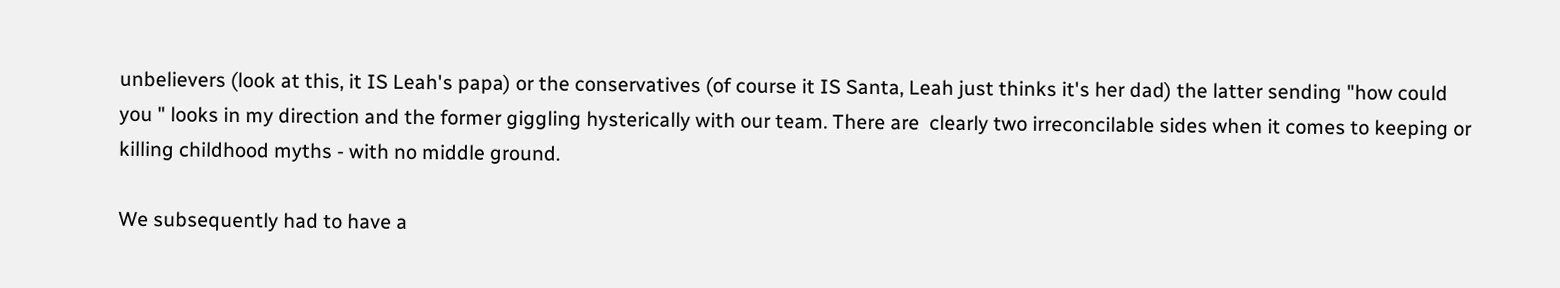unbelievers (look at this, it IS Leah's papa) or the conservatives (of course it IS Santa, Leah just thinks it's her dad) the latter sending "how could you " looks in my direction and the former giggling hysterically with our team. There are  clearly two irreconcilable sides when it comes to keeping or killing childhood myths - with no middle ground.

We subsequently had to have a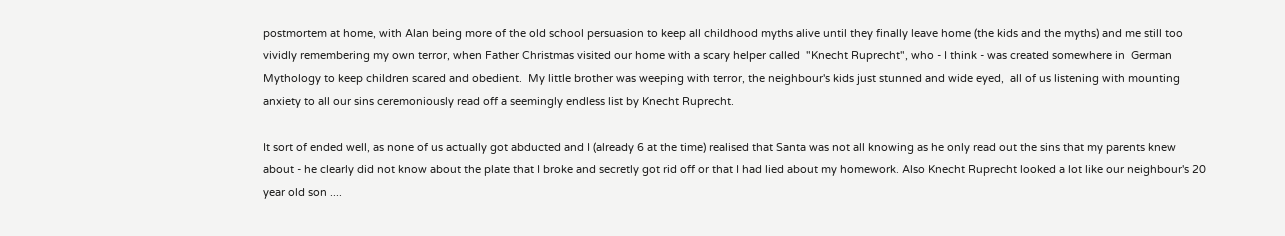postmortem at home, with Alan being more of the old school persuasion to keep all childhood myths alive until they finally leave home (the kids and the myths) and me still too vividly remembering my own terror, when Father Christmas visited our home with a scary helper called  "Knecht Ruprecht", who - I think - was created somewhere in  German Mythology to keep children scared and obedient.  My little brother was weeping with terror, the neighbour's kids just stunned and wide eyed,  all of us listening with mounting anxiety to all our sins ceremoniously read off a seemingly endless list by Knecht Ruprecht.

It sort of ended well, as none of us actually got abducted and I (already 6 at the time) realised that Santa was not all knowing as he only read out the sins that my parents knew about - he clearly did not know about the plate that I broke and secretly got rid off or that I had lied about my homework. Also Knecht Ruprecht looked a lot like our neighbour's 20 year old son ....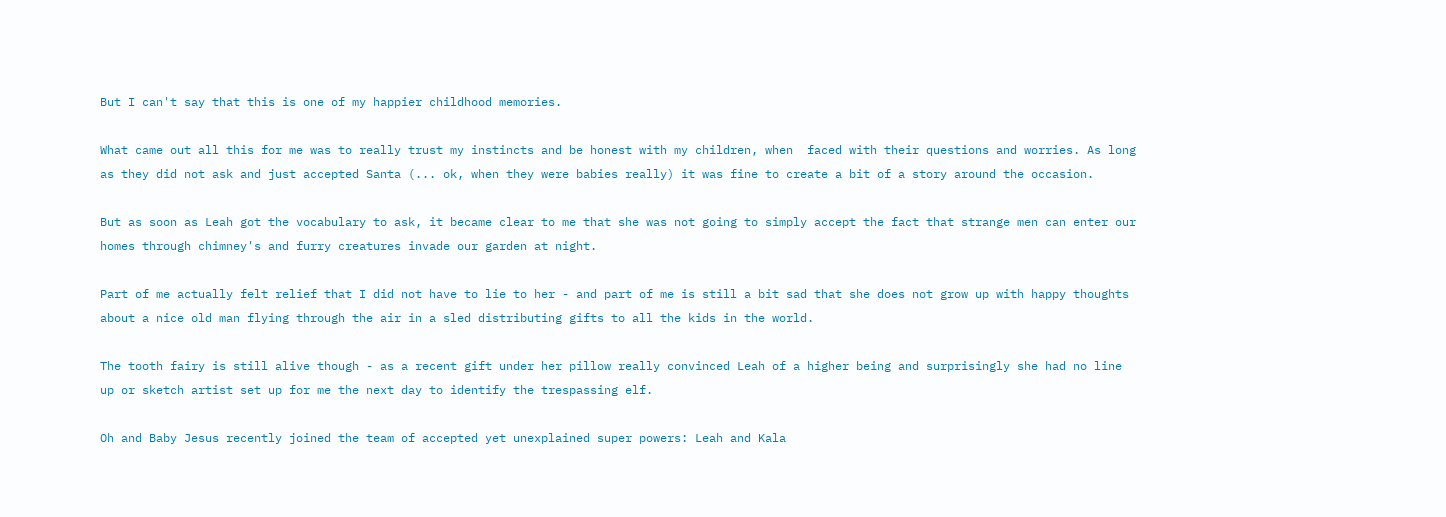But I can't say that this is one of my happier childhood memories.

What came out all this for me was to really trust my instincts and be honest with my children, when  faced with their questions and worries. As long as they did not ask and just accepted Santa (... ok, when they were babies really) it was fine to create a bit of a story around the occasion.

But as soon as Leah got the vocabulary to ask, it became clear to me that she was not going to simply accept the fact that strange men can enter our homes through chimney's and furry creatures invade our garden at night.

Part of me actually felt relief that I did not have to lie to her - and part of me is still a bit sad that she does not grow up with happy thoughts about a nice old man flying through the air in a sled distributing gifts to all the kids in the world.

The tooth fairy is still alive though - as a recent gift under her pillow really convinced Leah of a higher being and surprisingly she had no line up or sketch artist set up for me the next day to identify the trespassing elf.

Oh and Baby Jesus recently joined the team of accepted yet unexplained super powers: Leah and Kala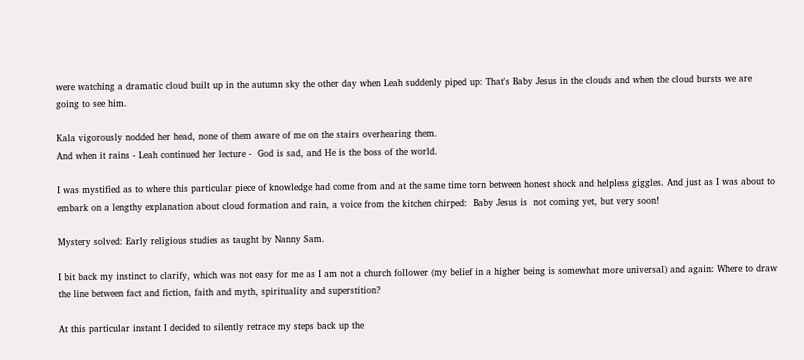were watching a dramatic cloud built up in the autumn sky the other day when Leah suddenly piped up: That's Baby Jesus in the clouds and when the cloud bursts we are going to see him.

Kala vigorously nodded her head, none of them aware of me on the stairs overhearing them.
And when it rains - Leah continued her lecture -  God is sad, and He is the boss of the world.

I was mystified as to where this particular piece of knowledge had come from and at the same time torn between honest shock and helpless giggles. And just as I was about to embark on a lengthy explanation about cloud formation and rain, a voice from the kitchen chirped:  Baby Jesus is  not coming yet, but very soon!

Mystery solved: Early religious studies as taught by Nanny Sam.

I bit back my instinct to clarify, which was not easy for me as I am not a church follower (my belief in a higher being is somewhat more universal) and again: Where to draw the line between fact and fiction, faith and myth, spirituality and superstition?

At this particular instant I decided to silently retrace my steps back up the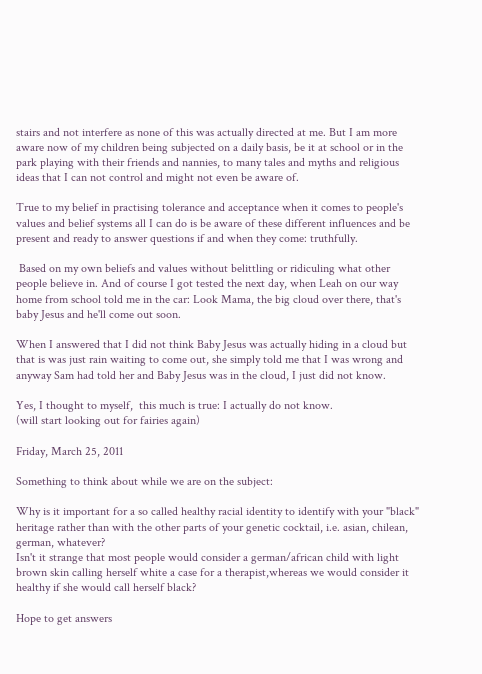stairs and not interfere as none of this was actually directed at me. But I am more aware now of my children being subjected on a daily basis, be it at school or in the park playing with their friends and nannies, to many tales and myths and religious ideas that I can not control and might not even be aware of.

True to my belief in practising tolerance and acceptance when it comes to people's values and belief systems all I can do is be aware of these different influences and be present and ready to answer questions if and when they come: truthfully.

 Based on my own beliefs and values without belittling or ridiculing what other people believe in. And of course I got tested the next day, when Leah on our way home from school told me in the car: Look Mama, the big cloud over there, that's baby Jesus and he'll come out soon.

When I answered that I did not think Baby Jesus was actually hiding in a cloud but that is was just rain waiting to come out, she simply told me that I was wrong and anyway Sam had told her and Baby Jesus was in the cloud, I just did not know.

Yes, I thought to myself,  this much is true: I actually do not know.
(will start looking out for fairies again)

Friday, March 25, 2011

Something to think about while we are on the subject:

Why is it important for a so called healthy racial identity to identify with your "black" heritage rather than with the other parts of your genetic cocktail, i.e. asian, chilean, german, whatever?
Isn't it strange that most people would consider a german/african child with light brown skin calling herself white a case for a therapist,whereas we would consider it healthy if she would call herself black?

Hope to get answers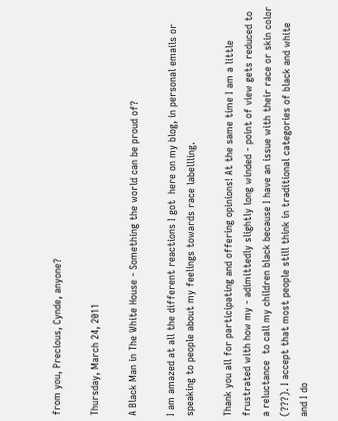from you, Precious, Cynde, anyone?

Thursday, March 24, 2011

A Black Man in The White House - Something the world can be proud of?

I am amazed at all the different reactions I got  here on my blog, in personal emails or speaking to people about my feelings towards race labellling.

Thank you all for participating and offering opinions! At the same time I am a little frustrated with how my - adimittedly slightly long winded - point of view gets reduced to a reluctance  to call my children black because I have an issue with their race or skin color (???). I accept that most people still think in traditional categories of black and white and I do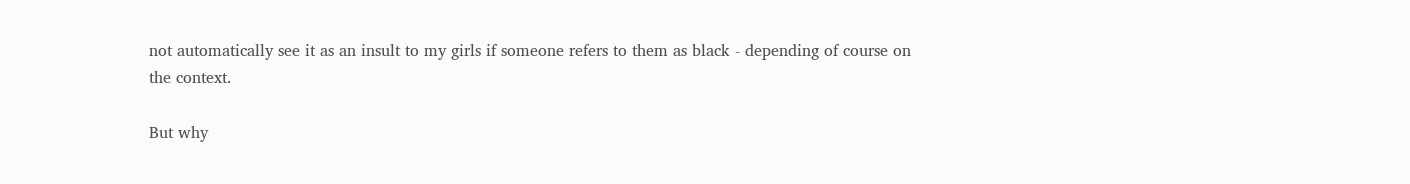not automatically see it as an insult to my girls if someone refers to them as black - depending of course on the context.

But why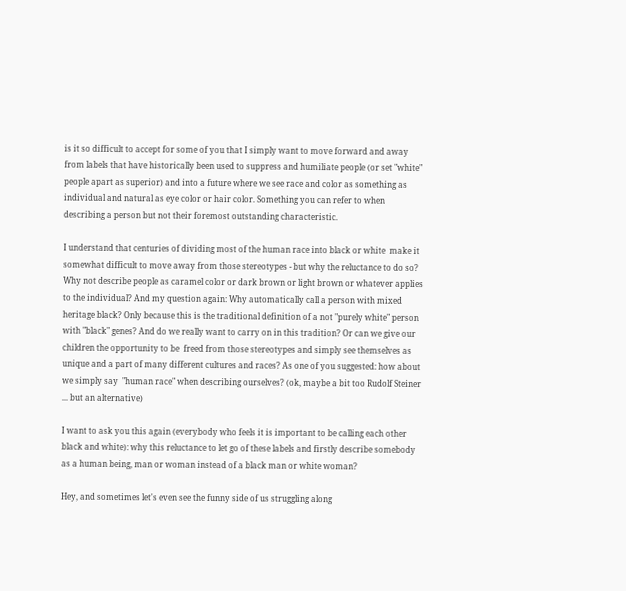is it so difficult to accept for some of you that I simply want to move forward and away from labels that have historically been used to suppress and humiliate people (or set "white" people apart as superior) and into a future where we see race and color as something as individual and natural as eye color or hair color. Something you can refer to when describing a person but not their foremost outstanding characteristic.

I understand that centuries of dividing most of the human race into black or white  make it somewhat difficult to move away from those stereotypes - but why the reluctance to do so? Why not describe people as caramel color or dark brown or light brown or whatever applies to the individual? And my question again: Why automatically call a person with mixed heritage black? Only because this is the traditional definition of a not "purely white" person with "black" genes? And do we really want to carry on in this tradition? Or can we give our children the opportunity to be  freed from those stereotypes and simply see themselves as unique and a part of many different cultures and races? As one of you suggested: how about we simply say  "human race" when describing ourselves? (ok, maybe a bit too Rudolf Steiner ... but an alternative)

I want to ask you this again (everybody who feels it is important to be calling each other black and white): why this reluctance to let go of these labels and firstly describe somebody as a human being, man or woman instead of a black man or white woman?

Hey, and sometimes let's even see the funny side of us struggling along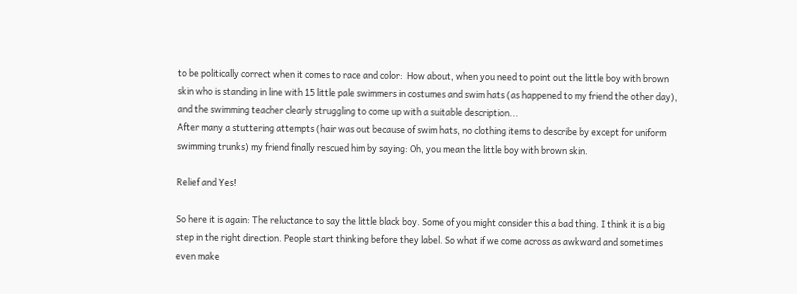to be politically correct when it comes to race and color:  How about, when you need to point out the little boy with brown skin who is standing in line with 15 little pale swimmers in costumes and swim hats (as happened to my friend the other day), and the swimming teacher clearly struggling to come up with a suitable description...
After many a stuttering attempts (hair was out because of swim hats, no clothing items to describe by except for uniform swimming trunks) my friend finally rescued him by saying: Oh, you mean the little boy with brown skin.

Relief and Yes!

So here it is again: The reluctance to say the little black boy. Some of you might consider this a bad thing. I think it is a big step in the right direction. People start thinking before they label. So what if we come across as awkward and sometimes even make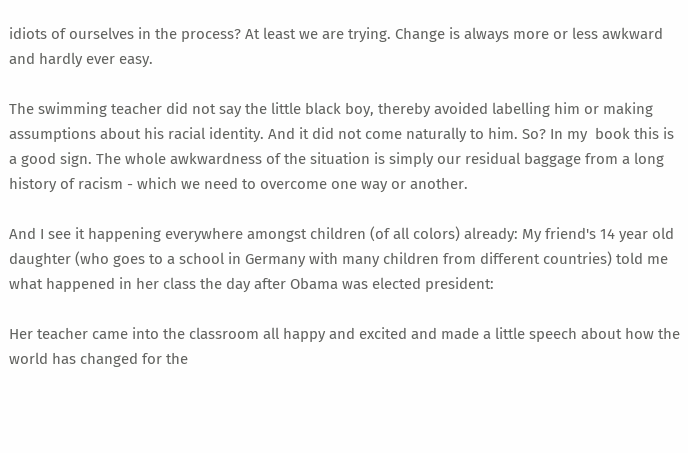idiots of ourselves in the process? At least we are trying. Change is always more or less awkward and hardly ever easy.

The swimming teacher did not say the little black boy, thereby avoided labelling him or making assumptions about his racial identity. And it did not come naturally to him. So? In my  book this is a good sign. The whole awkwardness of the situation is simply our residual baggage from a long history of racism - which we need to overcome one way or another.

And I see it happening everywhere amongst children (of all colors) already: My friend's 14 year old daughter (who goes to a school in Germany with many children from different countries) told me what happened in her class the day after Obama was elected president:

Her teacher came into the classroom all happy and excited and made a little speech about how the world has changed for the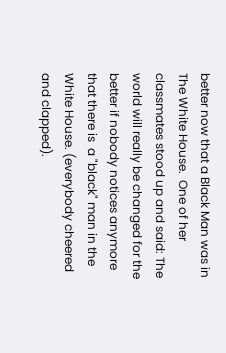better now that a Black Man was in The White House.  One of her classmates stood up and said: The world will really be changed for the better if nobody notices anymore that there is  a "black" man in the White House. (everybody cheered and clapped).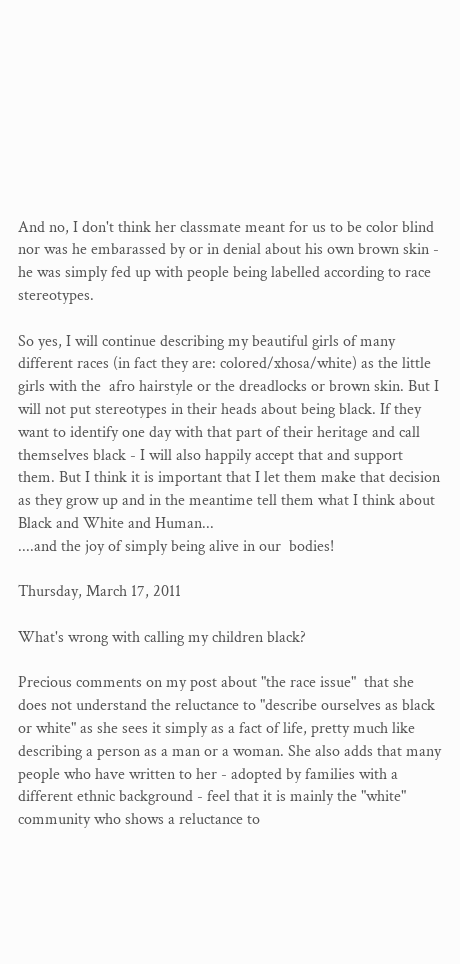And no, I don't think her classmate meant for us to be color blind nor was he embarassed by or in denial about his own brown skin - he was simply fed up with people being labelled according to race stereotypes.

So yes, I will continue describing my beautiful girls of many different races (in fact they are: colored/xhosa/white) as the little girls with the  afro hairstyle or the dreadlocks or brown skin. But I will not put stereotypes in their heads about being black. If they want to identify one day with that part of their heritage and call themselves black - I will also happily accept that and support them. But I think it is important that I let them make that decision as they grow up and in the meantime tell them what I think about Black and White and Human...
....and the joy of simply being alive in our  bodies!

Thursday, March 17, 2011

What's wrong with calling my children black?

Precious comments on my post about "the race issue"  that she does not understand the reluctance to "describe ourselves as black or white" as she sees it simply as a fact of life, pretty much like describing a person as a man or a woman. She also adds that many people who have written to her - adopted by families with a different ethnic background - feel that it is mainly the "white" community who shows a reluctance to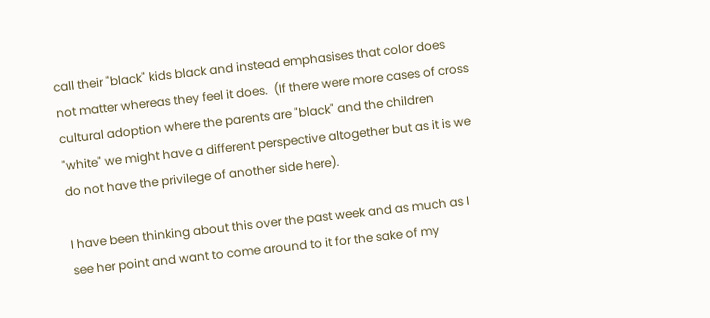call their "black" kids black and instead emphasises that color does not matter whereas they feel it does.  (If there were more cases of cross cultural adoption where the parents are "black" and the children "white" we might have a different perspective altogether but as it is we do not have the privilege of another side here).

I have been thinking about this over the past week and as much as I see her point and want to come around to it for the sake of my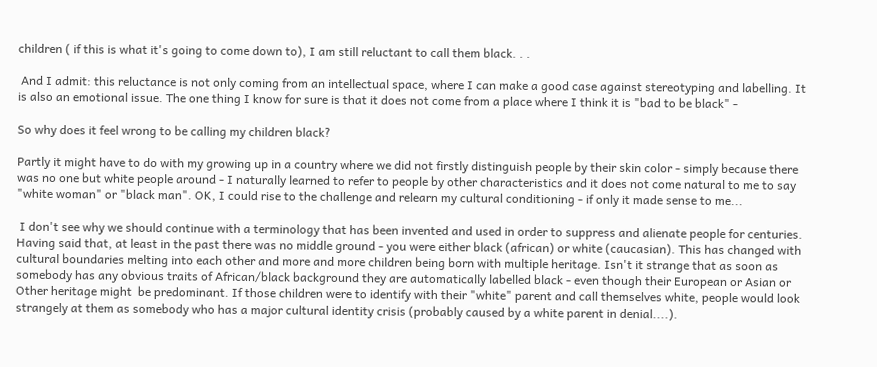children ( if this is what it's going to come down to), I am still reluctant to call them black. . .

 And I admit: this reluctance is not only coming from an intellectual space, where I can make a good case against stereotyping and labelling. It is also an emotional issue. The one thing I know for sure is that it does not come from a place where I think it is "bad to be black" -

So why does it feel wrong to be calling my children black?

Partly it might have to do with my growing up in a country where we did not firstly distinguish people by their skin color - simply because there was no one but white people around - I naturally learned to refer to people by other characteristics and it does not come natural to me to say "white woman" or "black man". OK, I could rise to the challenge and relearn my cultural conditioning - if only it made sense to me...

 I don't see why we should continue with a terminology that has been invented and used in order to suppress and alienate people for centuries. Having said that, at least in the past there was no middle ground - you were either black (african) or white (caucasian). This has changed with cultural boundaries melting into each other and more and more children being born with multiple heritage. Isn't it strange that as soon as somebody has any obvious traits of African/black background they are automatically labelled black - even though their European or Asian or Other heritage might  be predominant. If those children were to identify with their "white" parent and call themselves white, people would look strangely at them as somebody who has a major cultural identity crisis (probably caused by a white parent in denial....).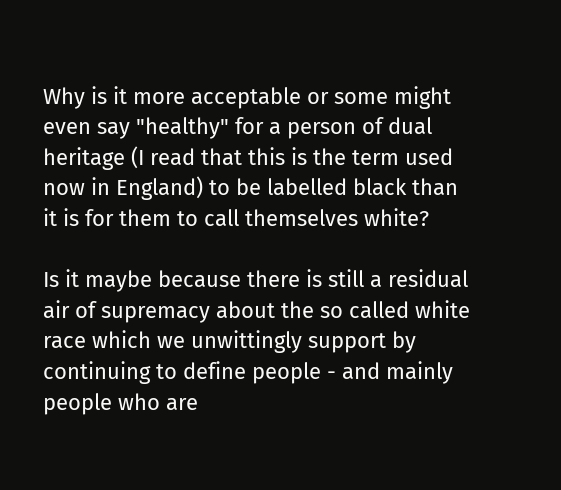Why is it more acceptable or some might even say "healthy" for a person of dual heritage (I read that this is the term used now in England) to be labelled black than it is for them to call themselves white?

Is it maybe because there is still a residual air of supremacy about the so called white race which we unwittingly support by continuing to define people - and mainly people who are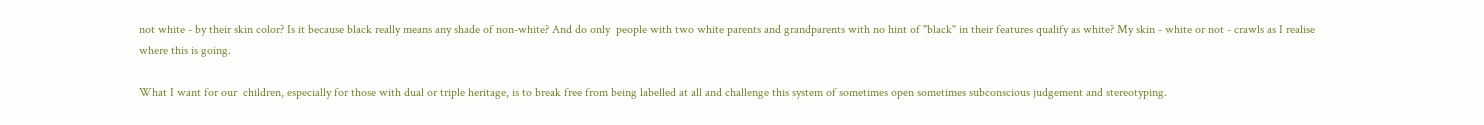not white - by their skin color? Is it because black really means any shade of non-white? And do only  people with two white parents and grandparents with no hint of "black" in their features qualify as white? My skin - white or not - crawls as I realise where this is going.

What I want for our  children, especially for those with dual or triple heritage, is to break free from being labelled at all and challenge this system of sometimes open sometimes subconscious judgement and stereotyping.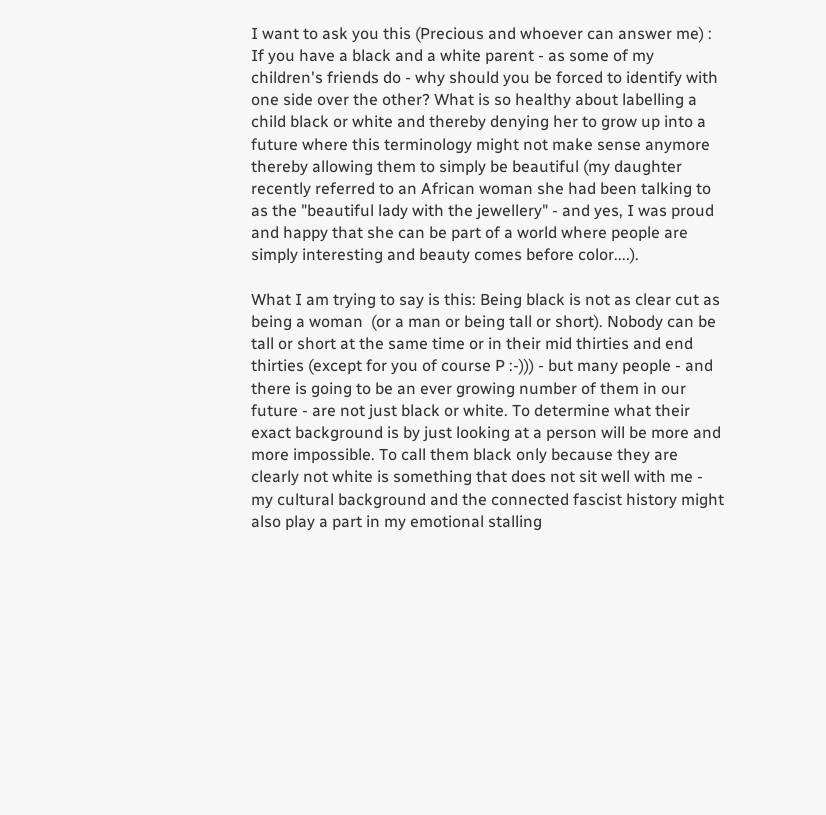I want to ask you this (Precious and whoever can answer me) : If you have a black and a white parent - as some of my children's friends do - why should you be forced to identify with one side over the other? What is so healthy about labelling a child black or white and thereby denying her to grow up into a future where this terminology might not make sense anymore thereby allowing them to simply be beautiful (my daughter recently referred to an African woman she had been talking to  as the "beautiful lady with the jewellery" - and yes, I was proud and happy that she can be part of a world where people are simply interesting and beauty comes before color....).

What I am trying to say is this: Being black is not as clear cut as being a woman  (or a man or being tall or short). Nobody can be tall or short at the same time or in their mid thirties and end thirties (except for you of course P :-))) - but many people - and there is going to be an ever growing number of them in our future - are not just black or white. To determine what their exact background is by just looking at a person will be more and more impossible. To call them black only because they are clearly not white is something that does not sit well with me - my cultural background and the connected fascist history might also play a part in my emotional stalling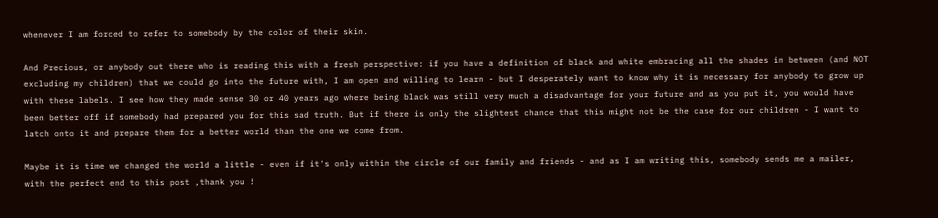whenever I am forced to refer to somebody by the color of their skin.

And Precious, or anybody out there who is reading this with a fresh perspective: if you have a definition of black and white embracing all the shades in between (and NOT excluding my children) that we could go into the future with, I am open and willing to learn - but I desperately want to know why it is necessary for anybody to grow up with these labels. I see how they made sense 30 or 40 years ago where being black was still very much a disadvantage for your future and as you put it, you would have been better off if somebody had prepared you for this sad truth. But if there is only the slightest chance that this might not be the case for our children - I want to latch onto it and prepare them for a better world than the one we come from.

Maybe it is time we changed the world a little - even if it's only within the circle of our family and friends - and as I am writing this, somebody sends me a mailer, with the perfect end to this post ,thank you !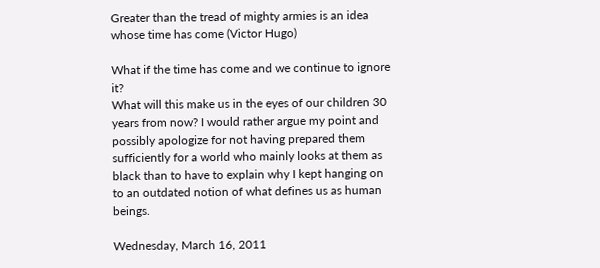Greater than the tread of mighty armies is an idea whose time has come (Victor Hugo)

What if the time has come and we continue to ignore it?
What will this make us in the eyes of our children 30 years from now? I would rather argue my point and possibly apologize for not having prepared them sufficiently for a world who mainly looks at them as black than to have to explain why I kept hanging on to an outdated notion of what defines us as human beings.

Wednesday, March 16, 2011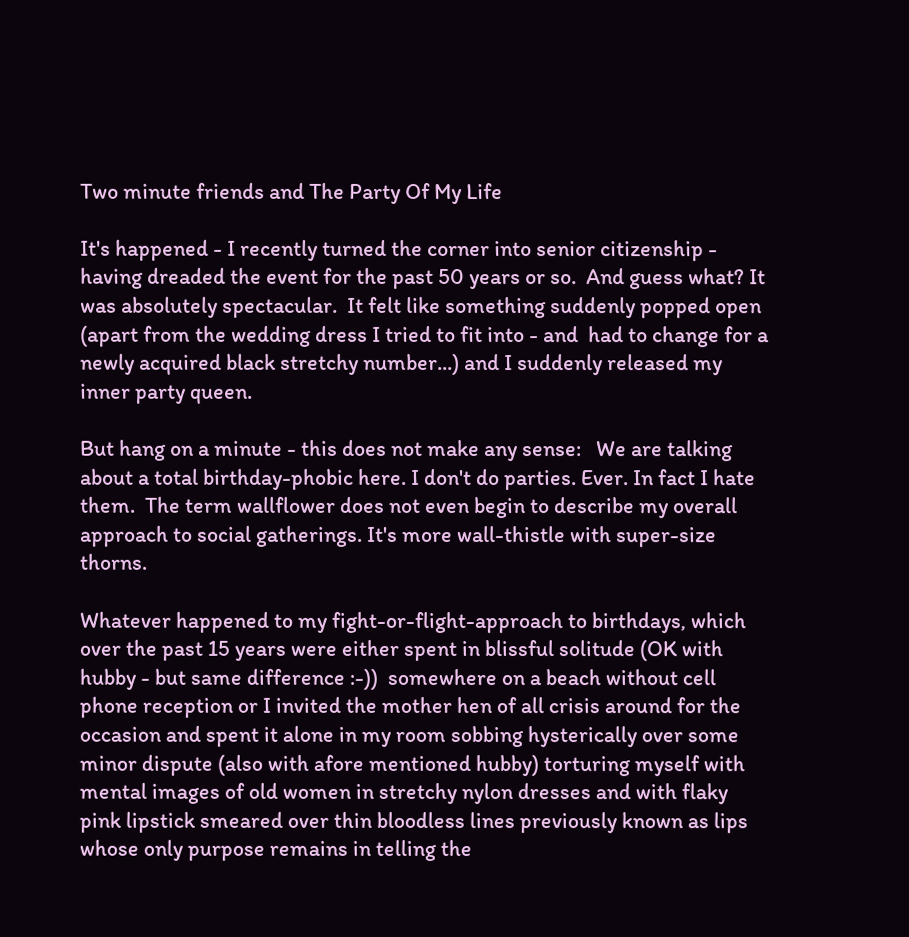Two minute friends and The Party Of My Life

It's happened - I recently turned the corner into senior citizenship - having dreaded the event for the past 50 years or so.  And guess what? It was absolutely spectacular.  It felt like something suddenly popped open (apart from the wedding dress I tried to fit into - and  had to change for a newly acquired black stretchy number...) and I suddenly released my inner party queen.

But hang on a minute - this does not make any sense:   We are talking about a total birthday-phobic here. I don't do parties. Ever. In fact I hate them.  The term wallflower does not even begin to describe my overall approach to social gatherings. It's more wall-thistle with super-size thorns.

Whatever happened to my fight-or-flight-approach to birthdays, which over the past 15 years were either spent in blissful solitude (OK with hubby - but same difference :-))  somewhere on a beach without cell phone reception or I invited the mother hen of all crisis around for the occasion and spent it alone in my room sobbing hysterically over some minor dispute (also with afore mentioned hubby) torturing myself with mental images of old women in stretchy nylon dresses and with flaky pink lipstick smeared over thin bloodless lines previously known as lips whose only purpose remains in telling the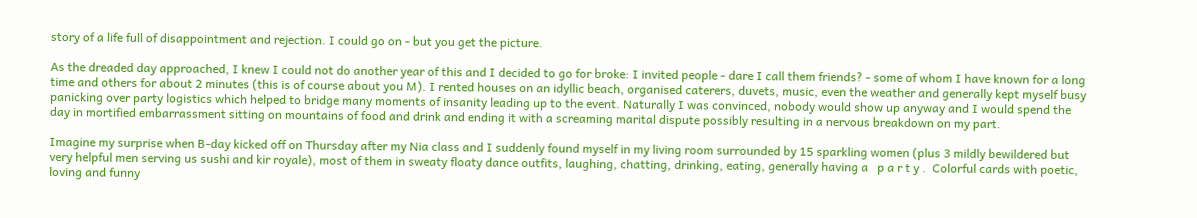story of a life full of disappointment and rejection. I could go on - but you get the picture.

As the dreaded day approached, I knew I could not do another year of this and I decided to go for broke: I invited people - dare I call them friends? - some of whom I have known for a long time and others for about 2 minutes (this is of course about you M). I rented houses on an idyllic beach, organised caterers, duvets, music, even the weather and generally kept myself busy panicking over party logistics which helped to bridge many moments of insanity leading up to the event. Naturally I was convinced, nobody would show up anyway and I would spend the day in mortified embarrassment sitting on mountains of food and drink and ending it with a screaming marital dispute possibly resulting in a nervous breakdown on my part.

Imagine my surprise when B-day kicked off on Thursday after my Nia class and I suddenly found myself in my living room surrounded by 15 sparkling women (plus 3 mildly bewildered but very helpful men serving us sushi and kir royale), most of them in sweaty floaty dance outfits, laughing, chatting, drinking, eating, generally having a   p a r t y .  Colorful cards with poetic, loving and funny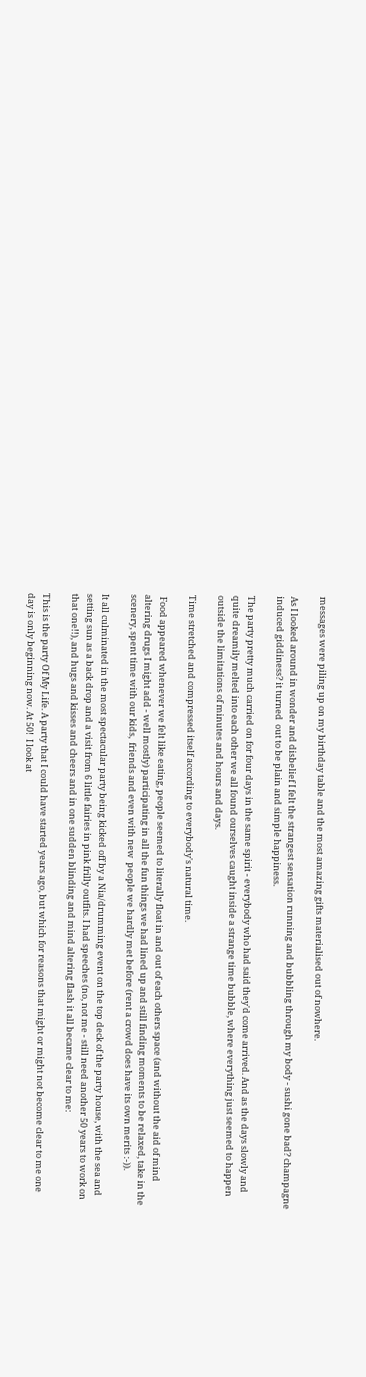messages were piling up on my birthday table and the most amazing gifts materialised out of nowhere.

As I looked around in wonder and disbelief I felt the strangest sensation running and bubbling through my body - sushi gone bad? champagne induced giddiness? it turned  out to be plain and simple happiness.

The party pretty much carried on for four days in the same spirit - everybody who had said they'd come arrived. And as the days slowly and quite dreamily melted into each other we all found ourselves caught inside a strange time bubble, where everything just seemed to happen outside the limitations of minutes and hours and days.

Time stretched and compressed itself according to everybody's natural time.

 Food appeared whenever we felt like eating, people seemed to literally float in and out of each others space (and without the aid of mind altering drugs I might add - well mostly) participating in all the fun things we had lined up and still finding moments to be relaxed, take in the scenery, spent time with our kids,  friends and even with new  people we hardly met before (rent a crowd does have its own merits :-)).

It all culminated in the most spectacular party being kicked off by a Nia/drumming event on the top deck of the party house, with the sea and setting sun as a back drop and a visit from 6 little fairies in pink frilly outfits. I had speeches (no, not me - still need another 50 years to work on that one!!), and hugs and kisses and cheers and in one sudden blinding and mind altering flash it all became clear to me:

This is the party Of My Life. A party that I could have started years ago, but which for reasons that might or might not become clear to me one day is only beginning now. At 50!  I look at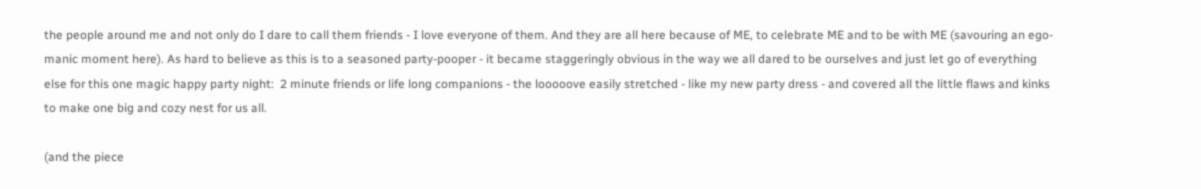the people around me and not only do I dare to call them friends - I love everyone of them. And they are all here because of ME, to celebrate ME and to be with ME (savouring an ego-manic moment here). As hard to believe as this is to a seasoned party-pooper - it became staggeringly obvious in the way we all dared to be ourselves and just let go of everything else for this one magic happy party night:  2 minute friends or life long companions - the looooove easily stretched - like my new party dress - and covered all the little flaws and kinks to make one big and cozy nest for us all.

(and the piece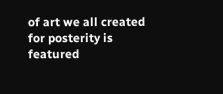of art we all created for posterity is featured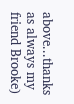above...thanks as always my friend Brooke)